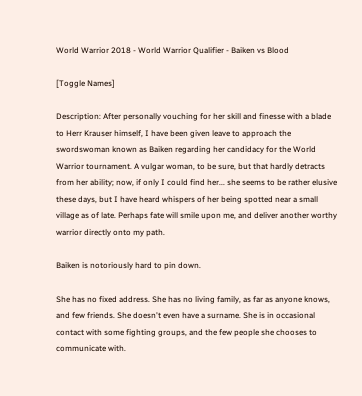World Warrior 2018 - World Warrior Qualifier - Baiken vs Blood

[Toggle Names]

Description: After personally vouching for her skill and finesse with a blade to Herr Krauser himself, I have been given leave to approach the swordswoman known as Baiken regarding her candidacy for the World Warrior tournament. A vulgar woman, to be sure, but that hardly detracts from her ability; now, if only I could find her... she seems to be rather elusive these days, but I have heard whispers of her being spotted near a small village as of late. Perhaps fate will smile upon me, and deliver another worthy warrior directly onto my path.

Baiken is notoriously hard to pin down.

She has no fixed address. She has no living family, as far as anyone knows, and few friends. She doesn't even have a surname. She is in occasional contact with some fighting groups, and the few people she chooses to communicate with.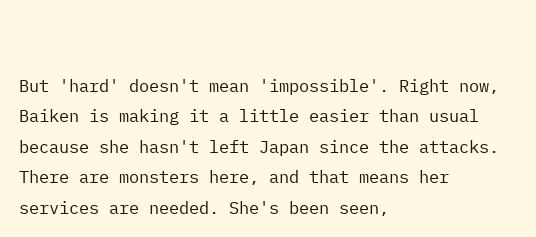But 'hard' doesn't mean 'impossible'. Right now, Baiken is making it a little easier than usual because she hasn't left Japan since the attacks. There are monsters here, and that means her services are needed. She's been seen,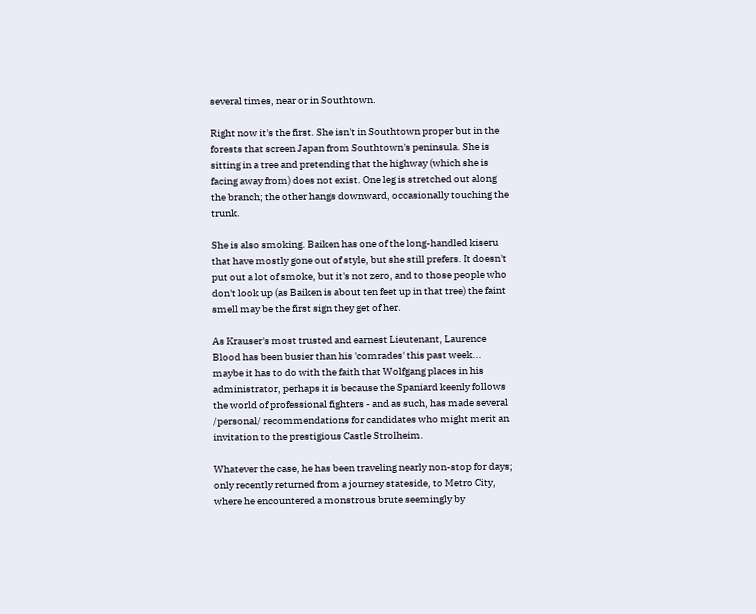several times, near or in Southtown.

Right now it's the first. She isn't in Southtown proper but in the forests that screen Japan from Southtown's peninsula. She is sitting in a tree and pretending that the highway (which she is facing away from) does not exist. One leg is stretched out along the branch; the other hangs downward, occasionally touching the trunk.

She is also smoking. Baiken has one of the long-handled kiseru that have mostly gone out of style, but she still prefers. It doesn't put out a lot of smoke, but it's not zero, and to those people who don't look up (as Baiken is about ten feet up in that tree) the faint smell may be the first sign they get of her.

As Krauser's most trusted and earnest Lieutenant, Laurence Blood has been busier than his 'comrades' this past week... maybe it has to do with the faith that Wolfgang places in his administrator, perhaps it is because the Spaniard keenly follows the world of professional fighters - and as such, has made several /personal/ recommendations for candidates who might merit an invitation to the prestigious Castle Strolheim.

Whatever the case, he has been traveling nearly non-stop for days; only recently returned from a journey stateside, to Metro City, where he encountered a monstrous brute seemingly by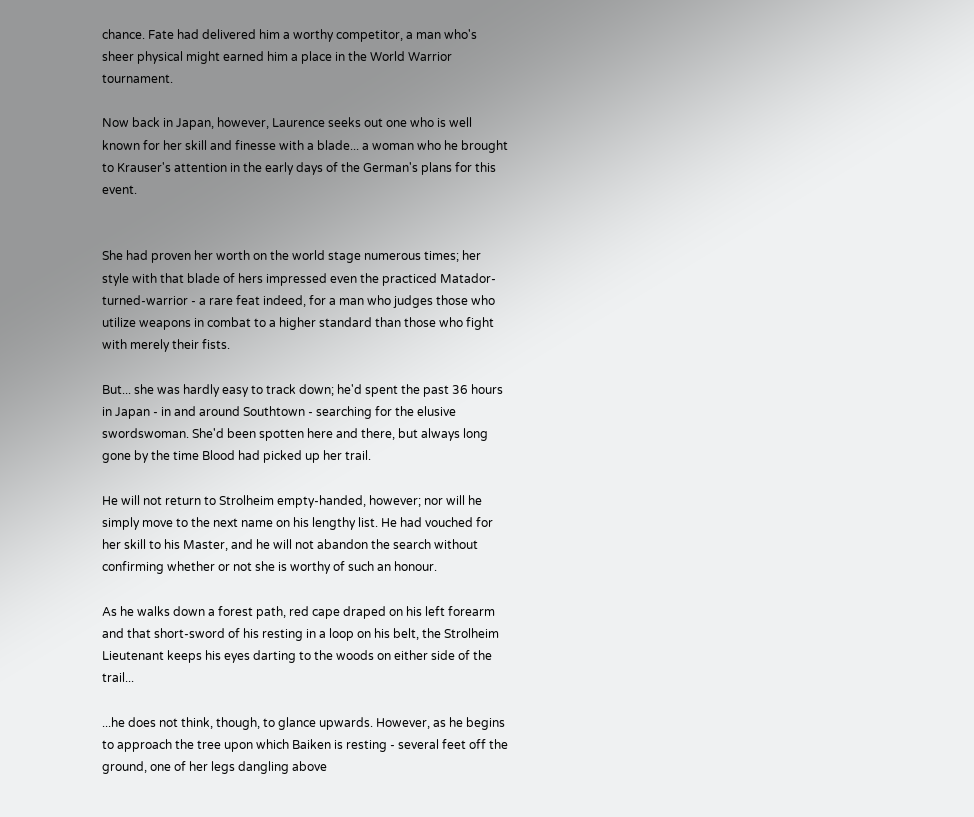chance. Fate had delivered him a worthy competitor, a man who's sheer physical might earned him a place in the World Warrior tournament.

Now back in Japan, however, Laurence seeks out one who is well known for her skill and finesse with a blade... a woman who he brought to Krauser's attention in the early days of the German's plans for this event.


She had proven her worth on the world stage numerous times; her style with that blade of hers impressed even the practiced Matador-turned-warrior - a rare feat indeed, for a man who judges those who utilize weapons in combat to a higher standard than those who fight with merely their fists.

But... she was hardly easy to track down; he'd spent the past 36 hours in Japan - in and around Southtown - searching for the elusive swordswoman. She'd been spotten here and there, but always long gone by the time Blood had picked up her trail.

He will not return to Strolheim empty-handed, however; nor will he simply move to the next name on his lengthy list. He had vouched for her skill to his Master, and he will not abandon the search without confirming whether or not she is worthy of such an honour.

As he walks down a forest path, red cape draped on his left forearm and that short-sword of his resting in a loop on his belt, the Strolheim Lieutenant keeps his eyes darting to the woods on either side of the trail...

...he does not think, though, to glance upwards. However, as he begins to approach the tree upon which Baiken is resting - several feet off the ground, one of her legs dangling above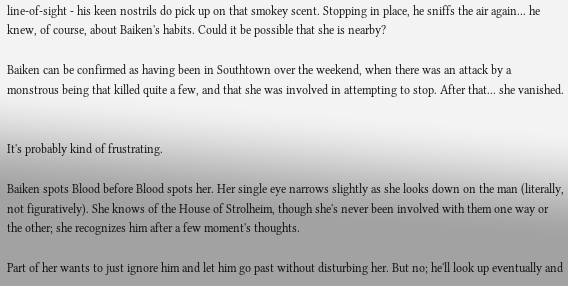line-of-sight - his keen nostrils do pick up on that smokey scent. Stopping in place, he sniffs the air again... he knew, of course, about Baiken's habits. Could it be possible that she is nearby?

Baiken can be confirmed as having been in Southtown over the weekend, when there was an attack by a monstrous being that killed quite a few, and that she was involved in attempting to stop. After that... she vanished.


It's probably kind of frustrating.

Baiken spots Blood before Blood spots her. Her single eye narrows slightly as she looks down on the man (literally, not figuratively). She knows of the House of Strolheim, though she's never been involved with them one way or the other; she recognizes him after a few moment's thoughts.

Part of her wants to just ignore him and let him go past without disturbing her. But no; he'll look up eventually and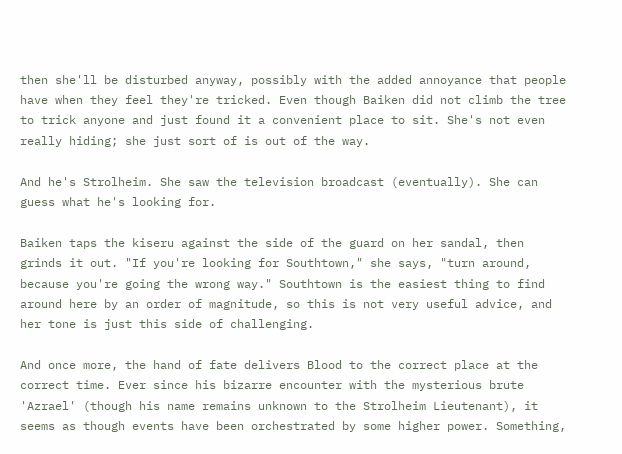then she'll be disturbed anyway, possibly with the added annoyance that people have when they feel they're tricked. Even though Baiken did not climb the tree to trick anyone and just found it a convenient place to sit. She's not even really hiding; she just sort of is out of the way.

And he's Strolheim. She saw the television broadcast (eventually). She can guess what he's looking for.

Baiken taps the kiseru against the side of the guard on her sandal, then grinds it out. "If you're looking for Southtown," she says, "turn around, because you're going the wrong way." Southtown is the easiest thing to find around here by an order of magnitude, so this is not very useful advice, and her tone is just this side of challenging.

And once more, the hand of fate delivers Blood to the correct place at the correct time. Ever since his bizarre encounter with the mysterious brute 'Azrael' (though his name remains unknown to the Strolheim Lieutenant), it seems as though events have been orchestrated by some higher power. Something,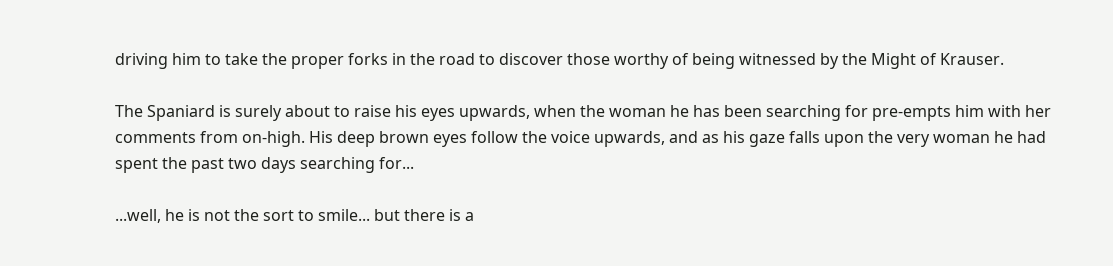driving him to take the proper forks in the road to discover those worthy of being witnessed by the Might of Krauser.

The Spaniard is surely about to raise his eyes upwards, when the woman he has been searching for pre-empts him with her comments from on-high. His deep brown eyes follow the voice upwards, and as his gaze falls upon the very woman he had spent the past two days searching for...

...well, he is not the sort to smile... but there is a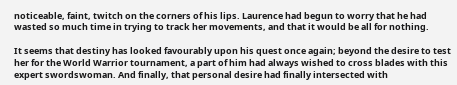noticeable, faint, twitch on the corners of his lips. Laurence had begun to worry that he had wasted so much time in trying to track her movements, and that it would be all for nothing.

It seems that destiny has looked favourably upon his quest once again; beyond the desire to test her for the World Warrior tournament, a part of him had always wished to cross blades with this expert swordswoman. And finally, that personal desire had finally intersected with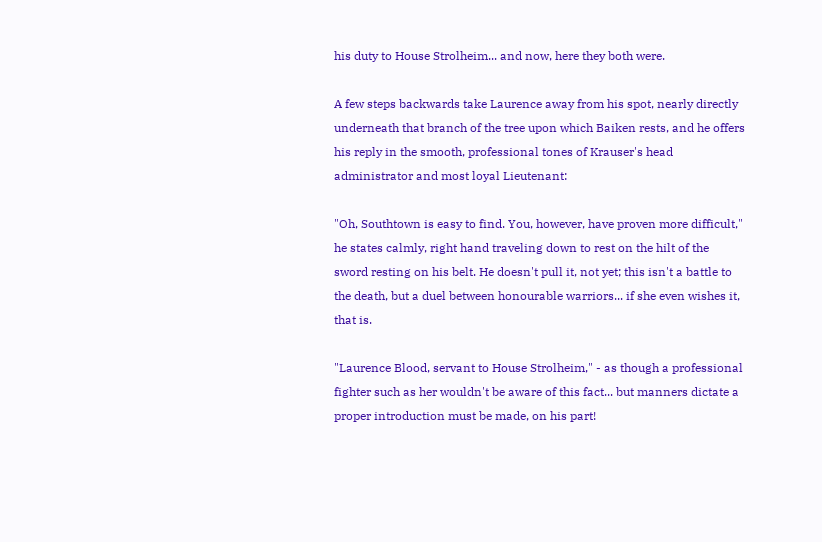his duty to House Strolheim... and now, here they both were.

A few steps backwards take Laurence away from his spot, nearly directly underneath that branch of the tree upon which Baiken rests, and he offers his reply in the smooth, professional tones of Krauser's head administrator and most loyal Lieutenant:

"Oh, Southtown is easy to find. You, however, have proven more difficult," he states calmly, right hand traveling down to rest on the hilt of the sword resting on his belt. He doesn't pull it, not yet; this isn't a battle to the death, but a duel between honourable warriors... if she even wishes it, that is.

"Laurence Blood, servant to House Strolheim," - as though a professional fighter such as her wouldn't be aware of this fact... but manners dictate a proper introduction must be made, on his part!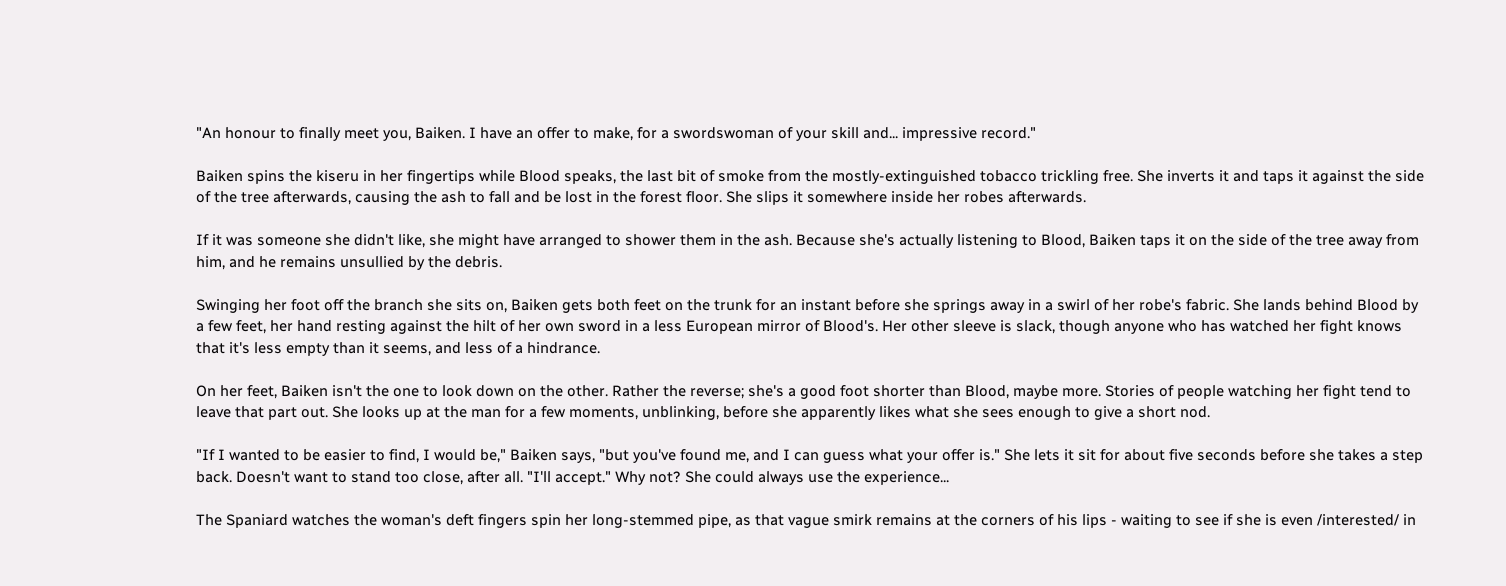"An honour to finally meet you, Baiken. I have an offer to make, for a swordswoman of your skill and... impressive record."

Baiken spins the kiseru in her fingertips while Blood speaks, the last bit of smoke from the mostly-extinguished tobacco trickling free. She inverts it and taps it against the side of the tree afterwards, causing the ash to fall and be lost in the forest floor. She slips it somewhere inside her robes afterwards.

If it was someone she didn't like, she might have arranged to shower them in the ash. Because she's actually listening to Blood, Baiken taps it on the side of the tree away from him, and he remains unsullied by the debris.

Swinging her foot off the branch she sits on, Baiken gets both feet on the trunk for an instant before she springs away in a swirl of her robe's fabric. She lands behind Blood by a few feet, her hand resting against the hilt of her own sword in a less European mirror of Blood's. Her other sleeve is slack, though anyone who has watched her fight knows that it's less empty than it seems, and less of a hindrance.

On her feet, Baiken isn't the one to look down on the other. Rather the reverse; she's a good foot shorter than Blood, maybe more. Stories of people watching her fight tend to leave that part out. She looks up at the man for a few moments, unblinking, before she apparently likes what she sees enough to give a short nod.

"If I wanted to be easier to find, I would be," Baiken says, "but you've found me, and I can guess what your offer is." She lets it sit for about five seconds before she takes a step back. Doesn't want to stand too close, after all. "I'll accept." Why not? She could always use the experience...

The Spaniard watches the woman's deft fingers spin her long-stemmed pipe, as that vague smirk remains at the corners of his lips - waiting to see if she is even /interested/ in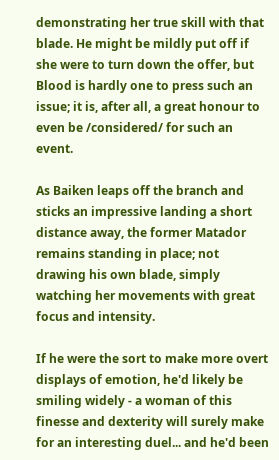demonstrating her true skill with that blade. He might be mildly put off if she were to turn down the offer, but Blood is hardly one to press such an issue; it is, after all, a great honour to even be /considered/ for such an event.

As Baiken leaps off the branch and sticks an impressive landing a short distance away, the former Matador remains standing in place; not drawing his own blade, simply watching her movements with great focus and intensity.

If he were the sort to make more overt displays of emotion, he'd likely be smiling widely - a woman of this finesse and dexterity will surely make for an interesting duel... and he'd been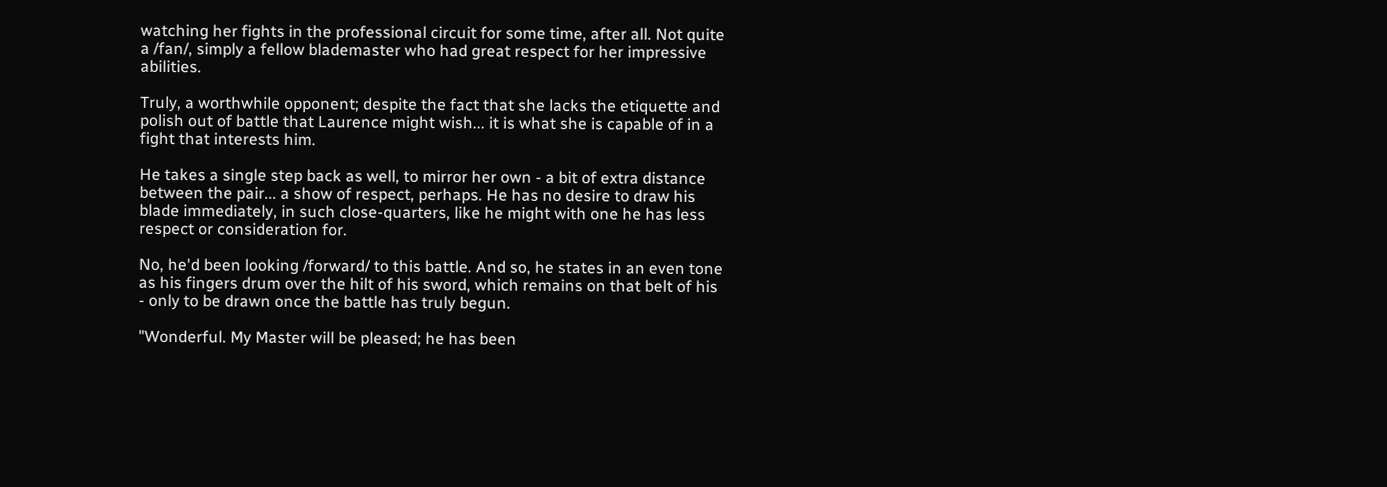watching her fights in the professional circuit for some time, after all. Not quite a /fan/, simply a fellow blademaster who had great respect for her impressive abilities.

Truly, a worthwhile opponent; despite the fact that she lacks the etiquette and polish out of battle that Laurence might wish... it is what she is capable of in a fight that interests him.

He takes a single step back as well, to mirror her own - a bit of extra distance between the pair... a show of respect, perhaps. He has no desire to draw his blade immediately, in such close-quarters, like he might with one he has less respect or consideration for.

No, he'd been looking /forward/ to this battle. And so, he states in an even tone as his fingers drum over the hilt of his sword, which remains on that belt of his - only to be drawn once the battle has truly begun.

"Wonderful. My Master will be pleased; he has been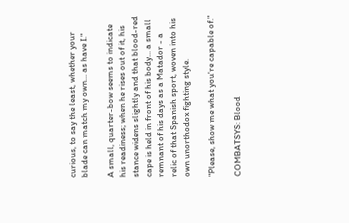curious, to say the least, whether your blade can match my own... as have I."

A small, quarter-bow seems to indicate his readiness; when he rises out of it, his stance widens slightly and that blood-red cape is held in front of his body... a small remnant of his days as a Matador - a relic of that Spanish sport, woven into his own unorthodox fighting style.

"Please, show me what you're capable of."

COMBATSYS: Blood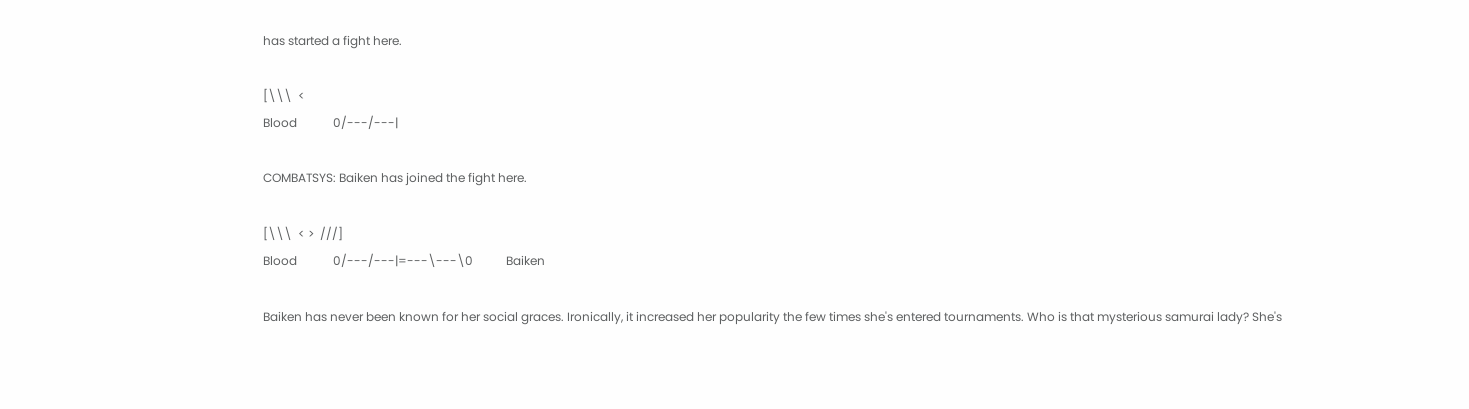has started a fight here.

[\\\  <
Blood            0/---/---|

COMBATSYS: Baiken has joined the fight here.

[\\\  < >  ///]
Blood            0/---/---|=---\---\0           Baiken

Baiken has never been known for her social graces. Ironically, it increased her popularity the few times she's entered tournaments. Who is that mysterious samurai lady? She's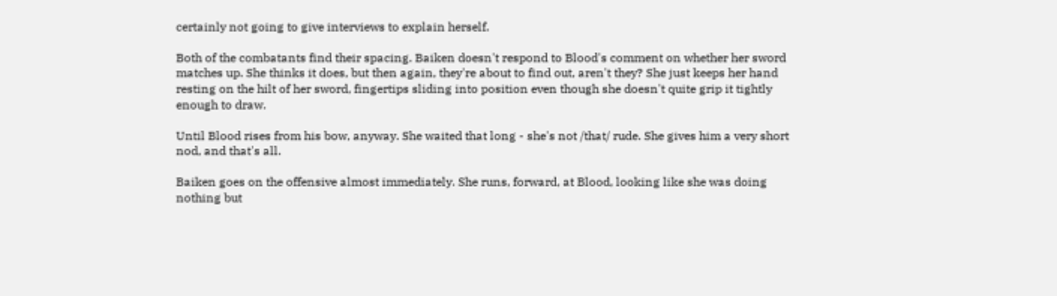certainly not going to give interviews to explain herself.

Both of the combatants find their spacing. Baiken doesn't respond to Blood's comment on whether her sword matches up. She thinks it does, but then again, they're about to find out, aren't they? She just keeps her hand resting on the hilt of her sword, fingertips sliding into position even though she doesn't quite grip it tightly enough to draw.

Until Blood rises from his bow, anyway. She waited that long - she's not /that/ rude. She gives him a very short nod, and that's all.

Baiken goes on the offensive almost immediately. She runs, forward, at Blood, looking like she was doing nothing but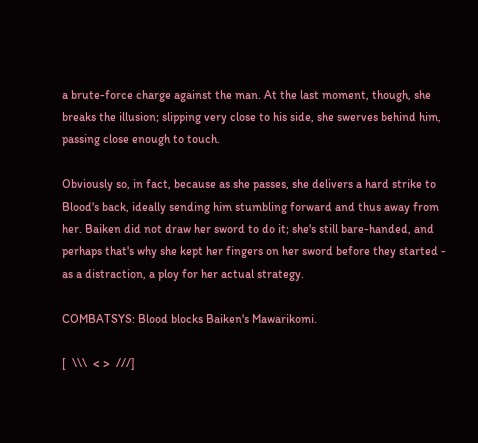a brute-force charge against the man. At the last moment, though, she breaks the illusion; slipping very close to his side, she swerves behind him, passing close enough to touch.

Obviously so, in fact, because as she passes, she delivers a hard strike to Blood's back, ideally sending him stumbling forward and thus away from her. Baiken did not draw her sword to do it; she's still bare-handed, and perhaps that's why she kept her fingers on her sword before they started - as a distraction, a ploy for her actual strategy.

COMBATSYS: Blood blocks Baiken's Mawarikomi.

[  \\\  < >  ///]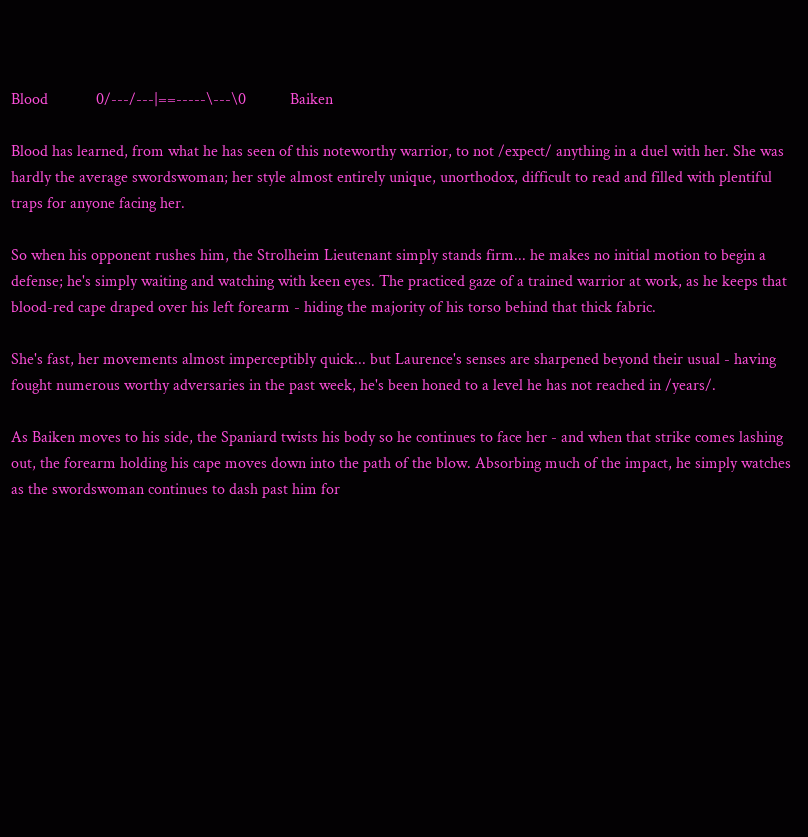Blood            0/---/---|==-----\---\0           Baiken

Blood has learned, from what he has seen of this noteworthy warrior, to not /expect/ anything in a duel with her. She was hardly the average swordswoman; her style almost entirely unique, unorthodox, difficult to read and filled with plentiful traps for anyone facing her.

So when his opponent rushes him, the Strolheim Lieutenant simply stands firm... he makes no initial motion to begin a defense; he's simply waiting and watching with keen eyes. The practiced gaze of a trained warrior at work, as he keeps that blood-red cape draped over his left forearm - hiding the majority of his torso behind that thick fabric.

She's fast, her movements almost imperceptibly quick... but Laurence's senses are sharpened beyond their usual - having fought numerous worthy adversaries in the past week, he's been honed to a level he has not reached in /years/.

As Baiken moves to his side, the Spaniard twists his body so he continues to face her - and when that strike comes lashing out, the forearm holding his cape moves down into the path of the blow. Absorbing much of the impact, he simply watches as the swordswoman continues to dash past him for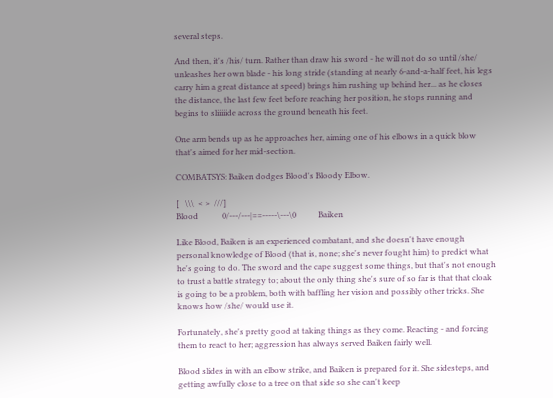several steps.

And then, it's /his/ turn. Rather than draw his sword - he will not do so until /she/ unleashes her own blade - his long stride (standing at nearly 6-and-a-half feet, his legs carry him a great distance at speed) brings him rushing up behind her... as he closes the distance, the last few feet before reaching her position, he stops running and begins to sliiiiide across the ground beneath his feet.

One arm bends up as he approaches her, aiming one of his elbows in a quick blow that's aimed for her mid-section.

COMBATSYS: Baiken dodges Blood's Bloody Elbow.

[   \\\  < >  ///]
Blood            0/---/---|==-----\---\0           Baiken

Like Blood, Baiken is an experienced combatant, and she doesn't have enough personal knowledge of Blood (that is, none; she's never fought him) to predict what he's going to do. The sword and the cape suggest some things, but that's not enough to trust a battle strategy to; about the only thing she's sure of so far is that that cloak is going to be a problem, both with baffling her vision and possibly other tricks. She knows how /she/ would use it.

Fortunately, she's pretty good at taking things as they come. Reacting - and forcing them to react to her; aggression has always served Baiken fairly well.

Blood slides in with an elbow strike, and Baiken is prepared for it. She sidesteps, and getting awfully close to a tree on that side so she can't keep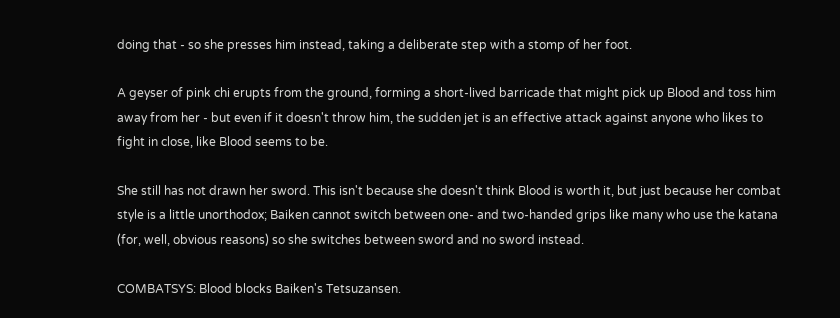doing that - so she presses him instead, taking a deliberate step with a stomp of her foot.

A geyser of pink chi erupts from the ground, forming a short-lived barricade that might pick up Blood and toss him away from her - but even if it doesn't throw him, the sudden jet is an effective attack against anyone who likes to fight in close, like Blood seems to be.

She still has not drawn her sword. This isn't because she doesn't think Blood is worth it, but just because her combat style is a little unorthodox; Baiken cannot switch between one- and two-handed grips like many who use the katana (for, well, obvious reasons) so she switches between sword and no sword instead.

COMBATSYS: Blood blocks Baiken's Tetsuzansen.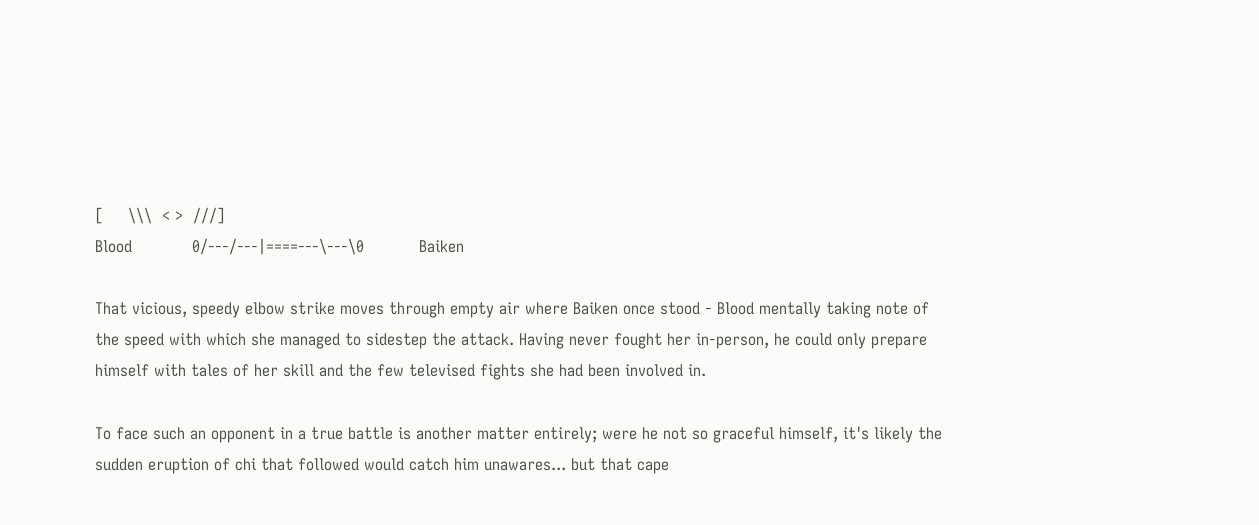[     \\\  < >  ///]
Blood            0/---/---|====---\---\0           Baiken

That vicious, speedy elbow strike moves through empty air where Baiken once stood - Blood mentally taking note of the speed with which she managed to sidestep the attack. Having never fought her in-person, he could only prepare himself with tales of her skill and the few televised fights she had been involved in.

To face such an opponent in a true battle is another matter entirely; were he not so graceful himself, it's likely the sudden eruption of chi that followed would catch him unawares... but that cape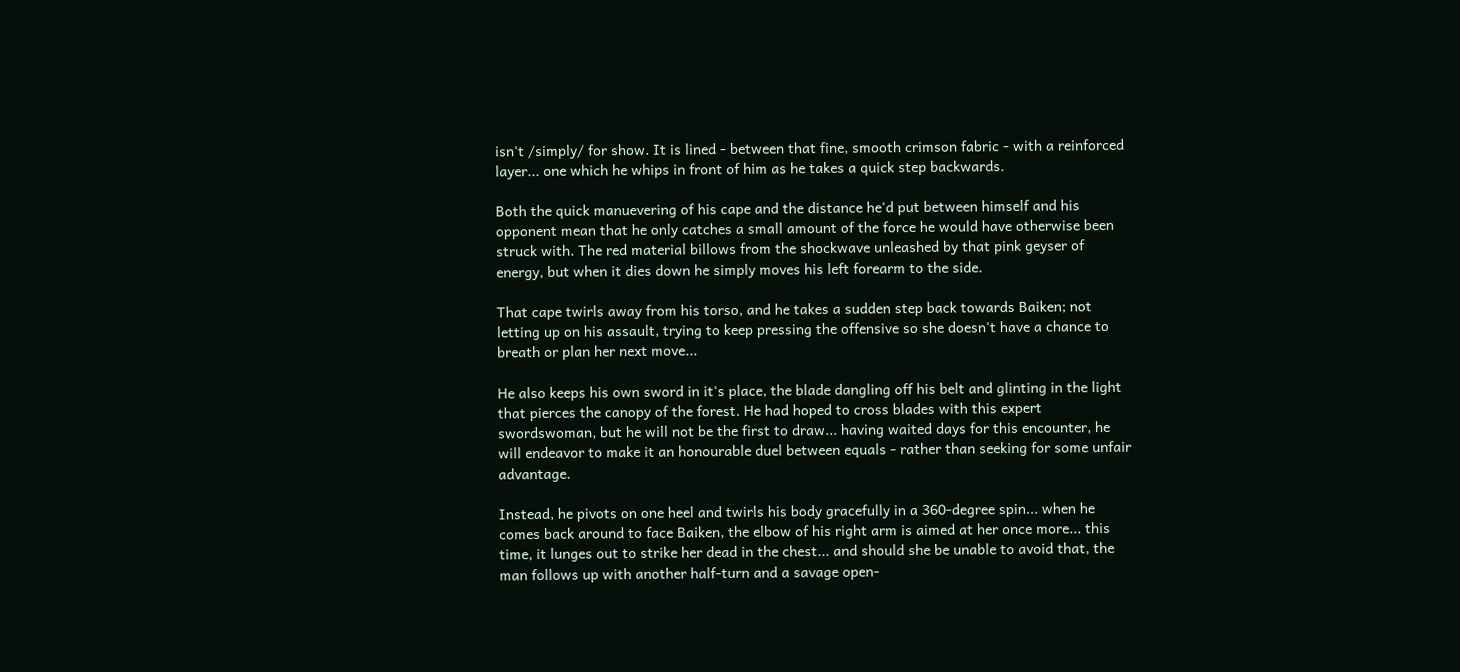isn't /simply/ for show. It is lined - between that fine, smooth crimson fabric - with a reinforced layer... one which he whips in front of him as he takes a quick step backwards.

Both the quick manuevering of his cape and the distance he'd put between himself and his opponent mean that he only catches a small amount of the force he would have otherwise been struck with. The red material billows from the shockwave unleashed by that pink geyser of energy, but when it dies down he simply moves his left forearm to the side.

That cape twirls away from his torso, and he takes a sudden step back towards Baiken; not letting up on his assault, trying to keep pressing the offensive so she doesn't have a chance to breath or plan her next move...

He also keeps his own sword in it's place, the blade dangling off his belt and glinting in the light that pierces the canopy of the forest. He had hoped to cross blades with this expert swordswoman, but he will not be the first to draw... having waited days for this encounter, he will endeavor to make it an honourable duel between equals - rather than seeking for some unfair advantage.

Instead, he pivots on one heel and twirls his body gracefully in a 360-degree spin... when he comes back around to face Baiken, the elbow of his right arm is aimed at her once more... this time, it lunges out to strike her dead in the chest... and should she be unable to avoid that, the man follows up with another half-turn and a savage open-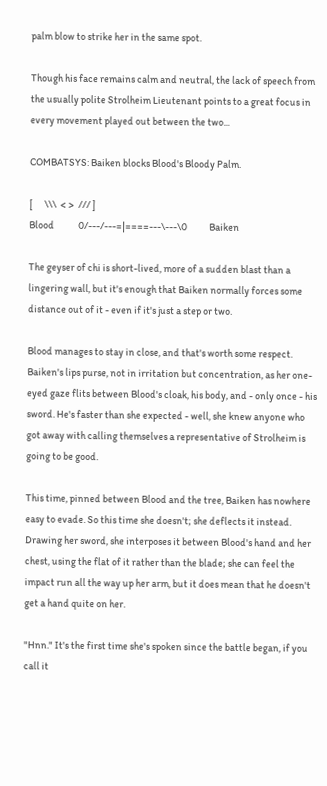palm blow to strike her in the same spot.

Though his face remains calm and neutral, the lack of speech from the usually polite Strolheim Lieutenant points to a great focus in every movement played out between the two...

COMBATSYS: Baiken blocks Blood's Bloody Palm.

[      \\\  < >  /// ]
Blood            0/---/---=|====---\---\0           Baiken

The geyser of chi is short-lived, more of a sudden blast than a lingering wall, but it's enough that Baiken normally forces some distance out of it - even if it's just a step or two.

Blood manages to stay in close, and that's worth some respect. Baiken's lips purse, not in irritation but concentration, as her one-eyed gaze flits between Blood's cloak, his body, and - only once - his sword. He's faster than she expected - well, she knew anyone who got away with calling themselves a representative of Strolheim is going to be good.

This time, pinned between Blood and the tree, Baiken has nowhere easy to evade. So this time she doesn't; she deflects it instead. Drawing her sword, she interposes it between Blood's hand and her chest, using the flat of it rather than the blade; she can feel the impact run all the way up her arm, but it does mean that he doesn't get a hand quite on her.

"Hnn." It's the first time she's spoken since the battle began, if you call it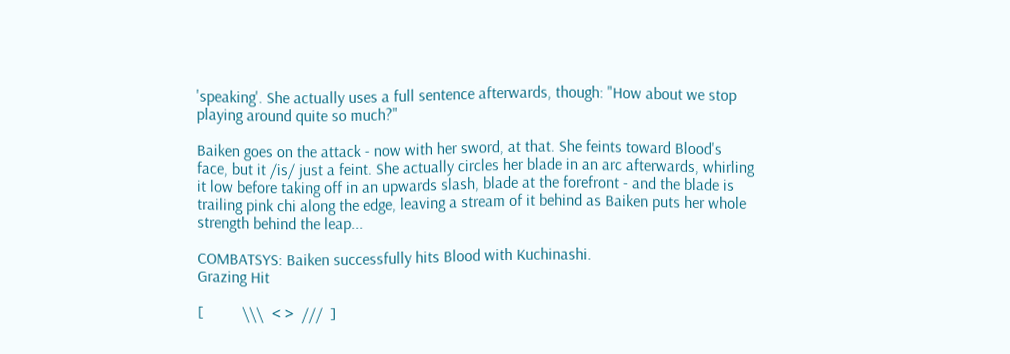'speaking'. She actually uses a full sentence afterwards, though: "How about we stop playing around quite so much?"

Baiken goes on the attack - now with her sword, at that. She feints toward Blood's face, but it /is/ just a feint. She actually circles her blade in an arc afterwards, whirling it low before taking off in an upwards slash, blade at the forefront - and the blade is trailing pink chi along the edge, leaving a stream of it behind as Baiken puts her whole strength behind the leap...

COMBATSYS: Baiken successfully hits Blood with Kuchinashi.
Grazing Hit

[          \\\  < >  ///  ]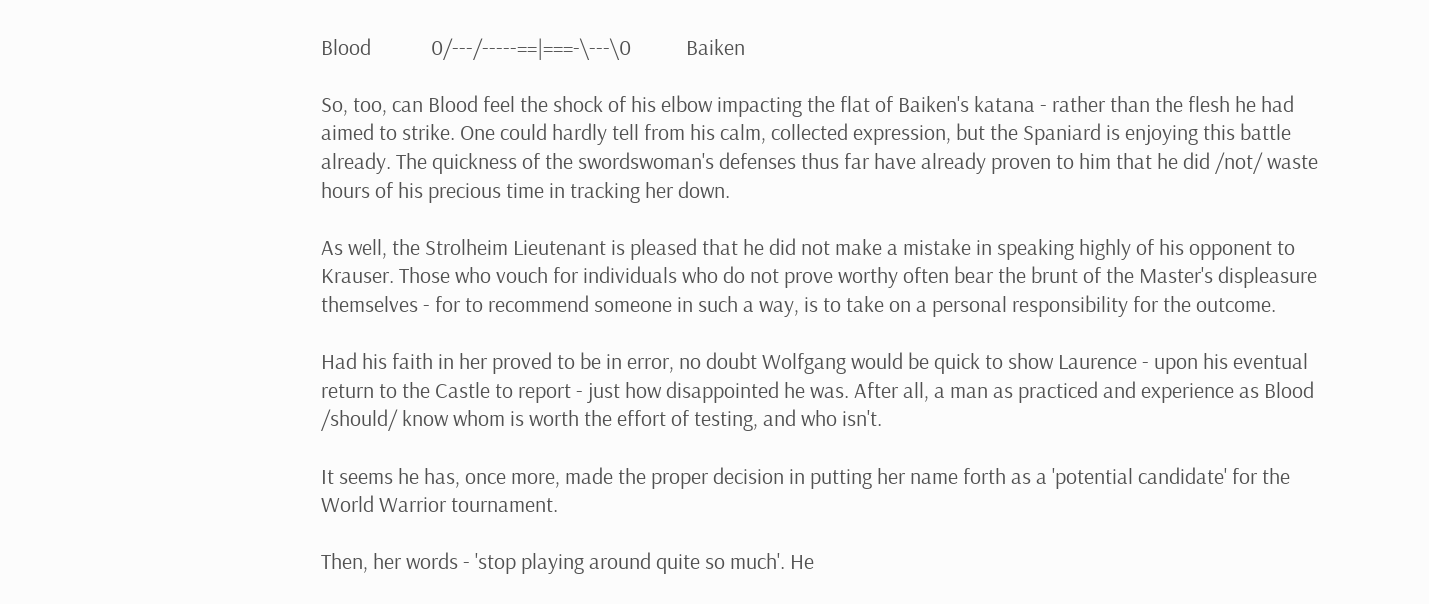Blood            0/---/-----==|===-\---\0           Baiken

So, too, can Blood feel the shock of his elbow impacting the flat of Baiken's katana - rather than the flesh he had aimed to strike. One could hardly tell from his calm, collected expression, but the Spaniard is enjoying this battle already. The quickness of the swordswoman's defenses thus far have already proven to him that he did /not/ waste hours of his precious time in tracking her down.

As well, the Strolheim Lieutenant is pleased that he did not make a mistake in speaking highly of his opponent to Krauser. Those who vouch for individuals who do not prove worthy often bear the brunt of the Master's displeasure themselves - for to recommend someone in such a way, is to take on a personal responsibility for the outcome.

Had his faith in her proved to be in error, no doubt Wolfgang would be quick to show Laurence - upon his eventual return to the Castle to report - just how disappointed he was. After all, a man as practiced and experience as Blood /should/ know whom is worth the effort of testing, and who isn't.

It seems he has, once more, made the proper decision in putting her name forth as a 'potential candidate' for the World Warrior tournament.

Then, her words - 'stop playing around quite so much'. He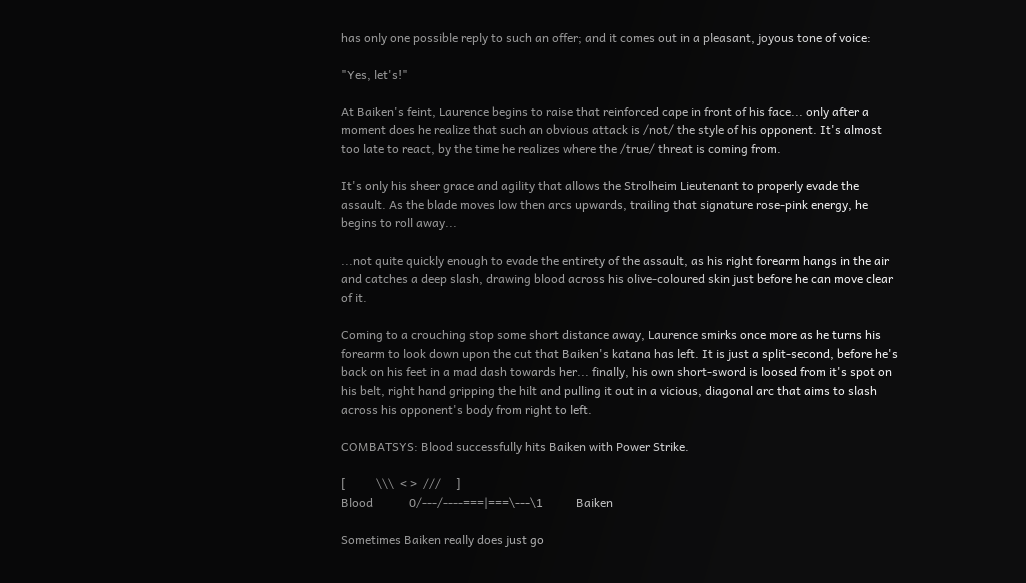has only one possible reply to such an offer; and it comes out in a pleasant, joyous tone of voice:

"Yes, let's!"

At Baiken's feint, Laurence begins to raise that reinforced cape in front of his face... only after a moment does he realize that such an obvious attack is /not/ the style of his opponent. It's almost too late to react, by the time he realizes where the /true/ threat is coming from.

It's only his sheer grace and agility that allows the Strolheim Lieutenant to properly evade the assault. As the blade moves low then arcs upwards, trailing that signature rose-pink energy, he begins to roll away...

...not quite quickly enough to evade the entirety of the assault, as his right forearm hangs in the air and catches a deep slash, drawing blood across his olive-coloured skin just before he can move clear of it.

Coming to a crouching stop some short distance away, Laurence smirks once more as he turns his forearm to look down upon the cut that Baiken's katana has left. It is just a split-second, before he's back on his feet in a mad dash towards her... finally, his own short-sword is loosed from it's spot on his belt, right hand gripping the hilt and pulling it out in a vicious, diagonal arc that aims to slash across his opponent's body from right to left.

COMBATSYS: Blood successfully hits Baiken with Power Strike.

[          \\\  < >  ///     ]
Blood            0/---/----===|===\---\1           Baiken

Sometimes Baiken really does just go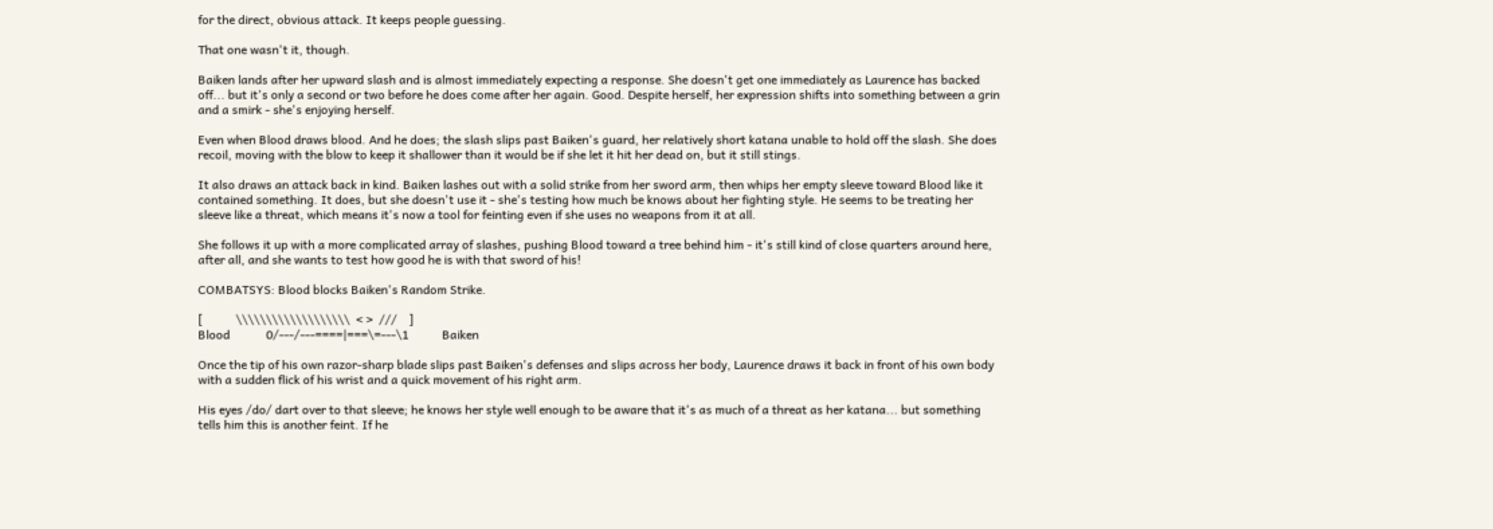for the direct, obvious attack. It keeps people guessing.

That one wasn't it, though.

Baiken lands after her upward slash and is almost immediately expecting a response. She doesn't get one immediately as Laurence has backed off... but it's only a second or two before he does come after her again. Good. Despite herself, her expression shifts into something between a grin and a smirk - she's enjoying herself.

Even when Blood draws blood. And he does; the slash slips past Baiken's guard, her relatively short katana unable to hold off the slash. She does recoil, moving with the blow to keep it shallower than it would be if she let it hit her dead on, but it still stings.

It also draws an attack back in kind. Baiken lashes out with a solid strike from her sword arm, then whips her empty sleeve toward Blood like it contained something. It does, but she doesn't use it - she's testing how much be knows about her fighting style. He seems to be treating her sleeve like a threat, which means it's now a tool for feinting even if she uses no weapons from it at all.

She follows it up with a more complicated array of slashes, pushing Blood toward a tree behind him - it's still kind of close quarters around here, after all, and she wants to test how good he is with that sword of his!

COMBATSYS: Blood blocks Baiken's Random Strike.

[           \\\\\\\\\\\\\\\\\\\  < >  ///    ]
Blood            0/---/---====|===\=---\1           Baiken

Once the tip of his own razor-sharp blade slips past Baiken's defenses and slips across her body, Laurence draws it back in front of his own body with a sudden flick of his wrist and a quick movement of his right arm.

His eyes /do/ dart over to that sleeve; he knows her style well enough to be aware that it's as much of a threat as her katana... but something tells him this is another feint. If he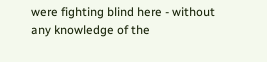were fighting blind here - without any knowledge of the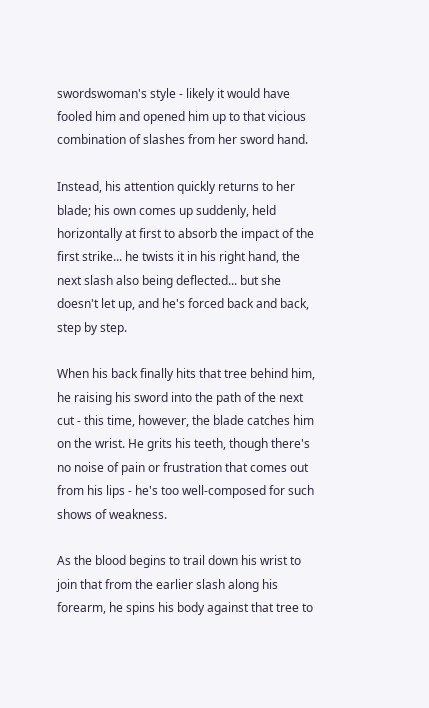swordswoman's style - likely it would have fooled him and opened him up to that vicious combination of slashes from her sword hand.

Instead, his attention quickly returns to her blade; his own comes up suddenly, held horizontally at first to absorb the impact of the first strike... he twists it in his right hand, the next slash also being deflected... but she doesn't let up, and he's forced back and back, step by step.

When his back finally hits that tree behind him, he raising his sword into the path of the next cut - this time, however, the blade catches him on the wrist. He grits his teeth, though there's no noise of pain or frustration that comes out from his lips - he's too well-composed for such shows of weakness.

As the blood begins to trail down his wrist to join that from the earlier slash along his forearm, he spins his body against that tree to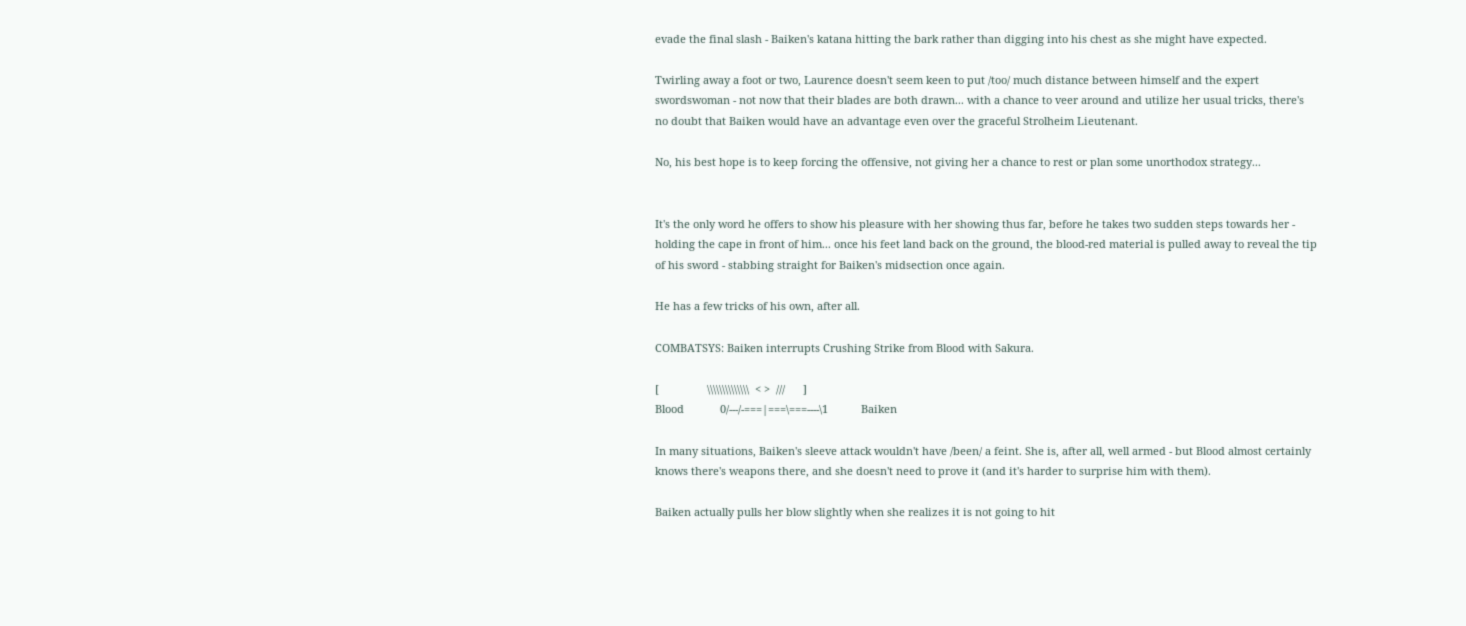evade the final slash - Baiken's katana hitting the bark rather than digging into his chest as she might have expected.

Twirling away a foot or two, Laurence doesn't seem keen to put /too/ much distance between himself and the expert swordswoman - not now that their blades are both drawn... with a chance to veer around and utilize her usual tricks, there's no doubt that Baiken would have an advantage even over the graceful Strolheim Lieutenant.

No, his best hope is to keep forcing the offensive, not giving her a chance to rest or plan some unorthodox strategy...


It's the only word he offers to show his pleasure with her showing thus far, before he takes two sudden steps towards her - holding the cape in front of him... once his feet land back on the ground, the blood-red material is pulled away to reveal the tip of his sword - stabbing straight for Baiken's midsection once again.

He has a few tricks of his own, after all.

COMBATSYS: Baiken interrupts Crushing Strike from Blood with Sakura.

[                \\\\\\\\\\\\\\  < >  ///      ]
Blood            0/---/-===|===\===----\1           Baiken

In many situations, Baiken's sleeve attack wouldn't have /been/ a feint. She is, after all, well armed - but Blood almost certainly knows there's weapons there, and she doesn't need to prove it (and it's harder to surprise him with them).

Baiken actually pulls her blow slightly when she realizes it is not going to hit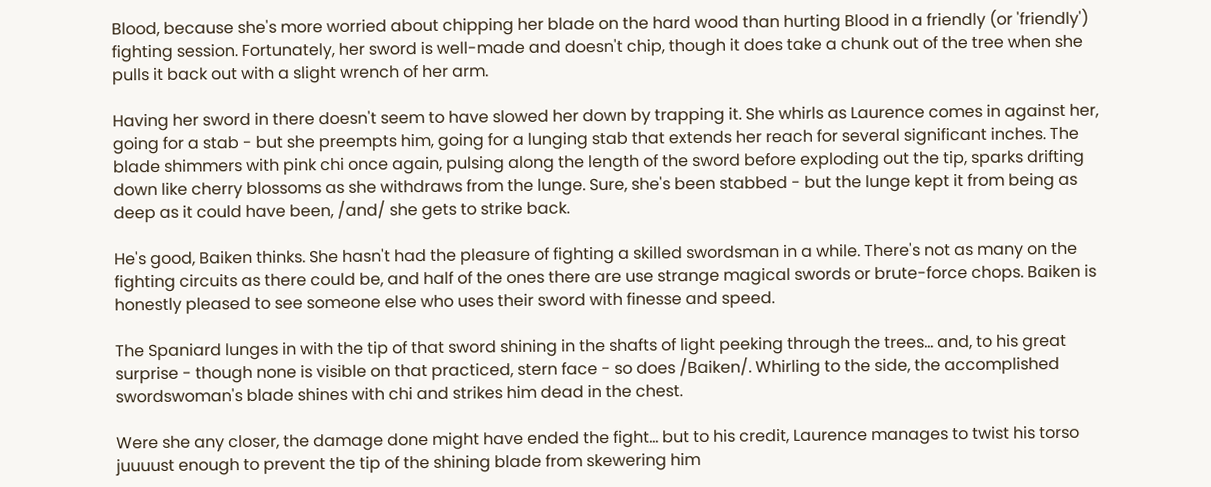Blood, because she's more worried about chipping her blade on the hard wood than hurting Blood in a friendly (or 'friendly') fighting session. Fortunately, her sword is well-made and doesn't chip, though it does take a chunk out of the tree when she pulls it back out with a slight wrench of her arm.

Having her sword in there doesn't seem to have slowed her down by trapping it. She whirls as Laurence comes in against her, going for a stab - but she preempts him, going for a lunging stab that extends her reach for several significant inches. The blade shimmers with pink chi once again, pulsing along the length of the sword before exploding out the tip, sparks drifting down like cherry blossoms as she withdraws from the lunge. Sure, she's been stabbed - but the lunge kept it from being as deep as it could have been, /and/ she gets to strike back.

He's good, Baiken thinks. She hasn't had the pleasure of fighting a skilled swordsman in a while. There's not as many on the fighting circuits as there could be, and half of the ones there are use strange magical swords or brute-force chops. Baiken is honestly pleased to see someone else who uses their sword with finesse and speed.

The Spaniard lunges in with the tip of that sword shining in the shafts of light peeking through the trees... and, to his great surprise - though none is visible on that practiced, stern face - so does /Baiken/. Whirling to the side, the accomplished swordswoman's blade shines with chi and strikes him dead in the chest.

Were she any closer, the damage done might have ended the fight... but to his credit, Laurence manages to twist his torso juuuust enough to prevent the tip of the shining blade from skewering him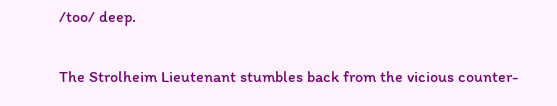/too/ deep.

The Strolheim Lieutenant stumbles back from the vicious counter-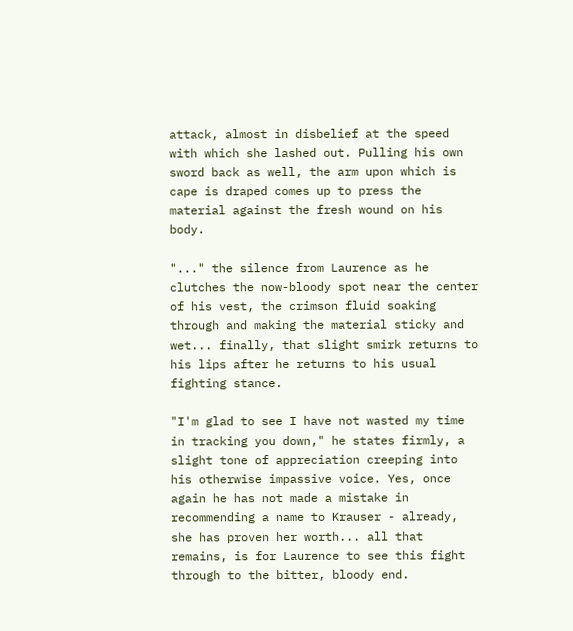attack, almost in disbelief at the speed with which she lashed out. Pulling his own sword back as well, the arm upon which is cape is draped comes up to press the material against the fresh wound on his body.

"..." the silence from Laurence as he clutches the now-bloody spot near the center of his vest, the crimson fluid soaking through and making the material sticky and wet... finally, that slight smirk returns to his lips after he returns to his usual fighting stance.

"I'm glad to see I have not wasted my time in tracking you down," he states firmly, a slight tone of appreciation creeping into his otherwise impassive voice. Yes, once again he has not made a mistake in recommending a name to Krauser - already, she has proven her worth... all that remains, is for Laurence to see this fight through to the bitter, bloody end.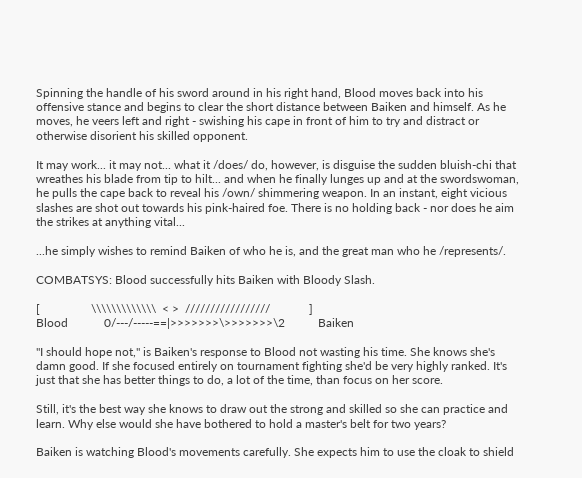Spinning the handle of his sword around in his right hand, Blood moves back into his offensive stance and begins to clear the short distance between Baiken and himself. As he moves, he veers left and right - swishing his cape in front of him to try and distract or otherwise disorient his skilled opponent.

It may work... it may not... what it /does/ do, however, is disguise the sudden bluish-chi that wreathes his blade from tip to hilt... and when he finally lunges up and at the swordswoman, he pulls the cape back to reveal his /own/ shimmering weapon. In an instant, eight vicious slashes are shot out towards his pink-haired foe. There is no holding back - nor does he aim the strikes at anything vital...

...he simply wishes to remind Baiken of who he is, and the great man who he /represents/.

COMBATSYS: Blood successfully hits Baiken with Bloody Slash.

[                 \\\\\\\\\\\\\  < >  /////////////////             ]
Blood            0/---/-----==|>>>>>>>\>>>>>>>\2           Baiken

"I should hope not," is Baiken's response to Blood not wasting his time. She knows she's damn good. If she focused entirely on tournament fighting she'd be very highly ranked. It's just that she has better things to do, a lot of the time, than focus on her score.

Still, it's the best way she knows to draw out the strong and skilled so she can practice and learn. Why else would she have bothered to hold a master's belt for two years?

Baiken is watching Blood's movements carefully. She expects him to use the cloak to shield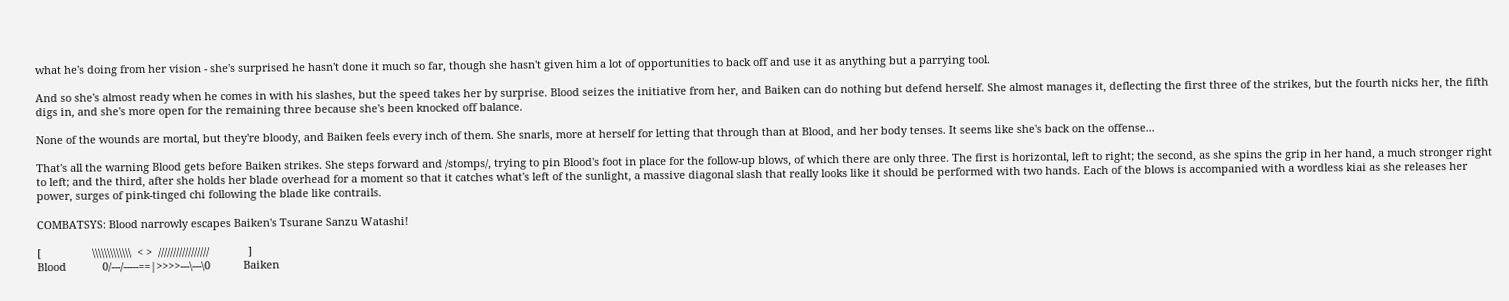what he's doing from her vision - she's surprised he hasn't done it much so far, though she hasn't given him a lot of opportunities to back off and use it as anything but a parrying tool.

And so she's almost ready when he comes in with his slashes, but the speed takes her by surprise. Blood seizes the initiative from her, and Baiken can do nothing but defend herself. She almost manages it, deflecting the first three of the strikes, but the fourth nicks her, the fifth digs in, and she's more open for the remaining three because she's been knocked off balance.

None of the wounds are mortal, but they're bloody, and Baiken feels every inch of them. She snarls, more at herself for letting that through than at Blood, and her body tenses. It seems like she's back on the offense...

That's all the warning Blood gets before Baiken strikes. She steps forward and /stomps/, trying to pin Blood's foot in place for the follow-up blows, of which there are only three. The first is horizontal, left to right; the second, as she spins the grip in her hand, a much stronger right to left; and the third, after she holds her blade overhead for a moment so that it catches what's left of the sunlight, a massive diagonal slash that really looks like it should be performed with two hands. Each of the blows is accompanied with a wordless kiai as she releases her power, surges of pink-tinged chi following the blade like contrails.

COMBATSYS: Blood narrowly escapes Baiken's Tsurane Sanzu Watashi!

[                 \\\\\\\\\\\\\  < >  /////////////////             ]
Blood            0/---/-----==|>>>>---\---\0           Baiken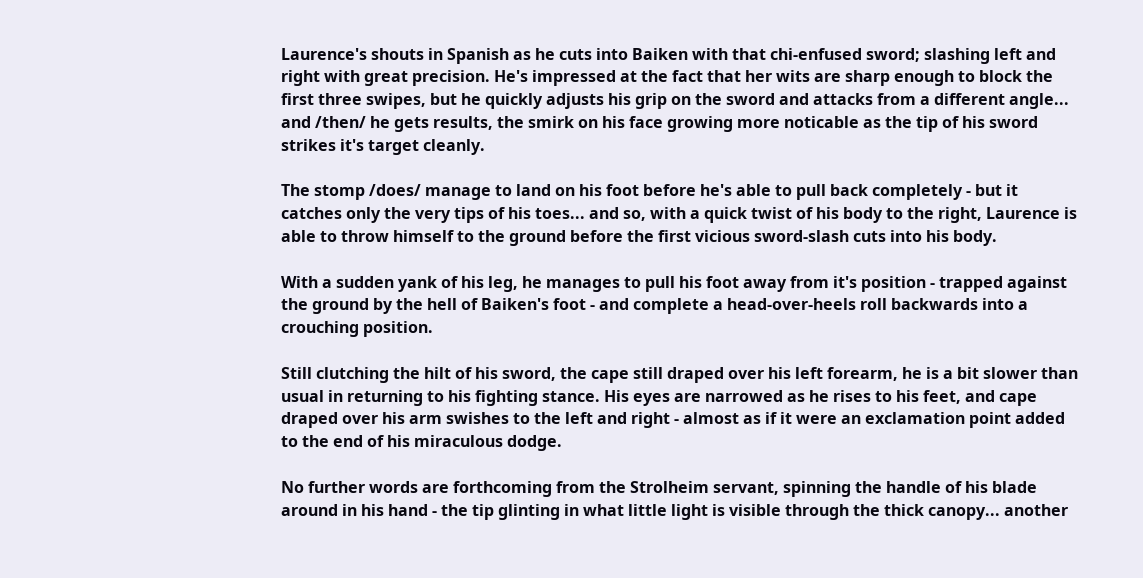Laurence's shouts in Spanish as he cuts into Baiken with that chi-enfused sword; slashing left and right with great precision. He's impressed at the fact that her wits are sharp enough to block the first three swipes, but he quickly adjusts his grip on the sword and attacks from a different angle... and /then/ he gets results, the smirk on his face growing more noticable as the tip of his sword strikes it's target cleanly.

The stomp /does/ manage to land on his foot before he's able to pull back completely - but it catches only the very tips of his toes... and so, with a quick twist of his body to the right, Laurence is able to throw himself to the ground before the first vicious sword-slash cuts into his body.

With a sudden yank of his leg, he manages to pull his foot away from it's position - trapped against the ground by the hell of Baiken's foot - and complete a head-over-heels roll backwards into a crouching position.

Still clutching the hilt of his sword, the cape still draped over his left forearm, he is a bit slower than usual in returning to his fighting stance. His eyes are narrowed as he rises to his feet, and cape draped over his arm swishes to the left and right - almost as if it were an exclamation point added to the end of his miraculous dodge.

No further words are forthcoming from the Strolheim servant, spinning the handle of his blade around in his hand - the tip glinting in what little light is visible through the thick canopy... another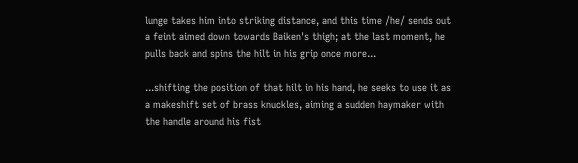lunge takes him into striking distance, and this time /he/ sends out a feint aimed down towards Baiken's thigh; at the last moment, he pulls back and spins the hilt in his grip once more...

...shifting the position of that hilt in his hand, he seeks to use it as a makeshift set of brass knuckles, aiming a sudden haymaker with the handle around his fist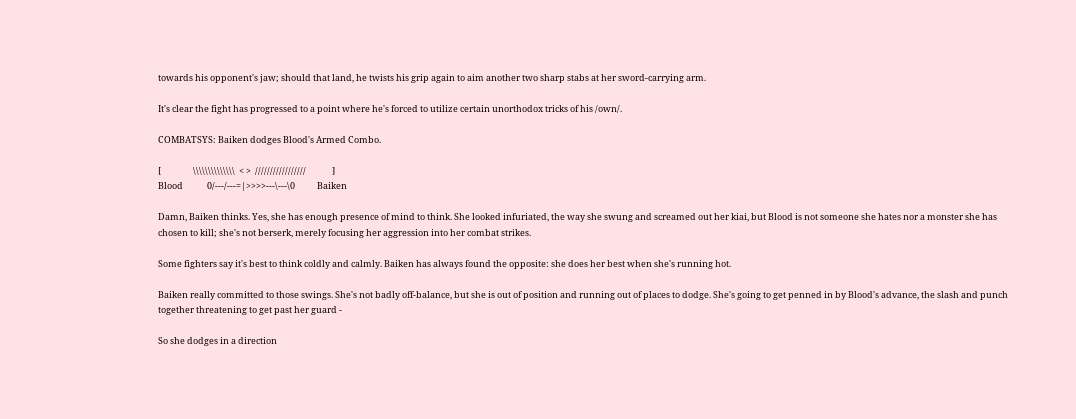towards his opponent's jaw; should that land, he twists his grip again to aim another two sharp stabs at her sword-carrying arm.

It's clear the fight has progressed to a point where he's forced to utilize certain unorthodox tricks of his /own/.

COMBATSYS: Baiken dodges Blood's Armed Combo.

[                \\\\\\\\\\\\\\  < >  /////////////////             ]
Blood            0/---/---=|>>>>---\---\0           Baiken

Damn, Baiken thinks. Yes, she has enough presence of mind to think. She looked infuriated, the way she swung and screamed out her kiai, but Blood is not someone she hates nor a monster she has chosen to kill; she's not berserk, merely focusing her aggression into her combat strikes.

Some fighters say it's best to think coldly and calmly. Baiken has always found the opposite: she does her best when she's running hot.

Baiken really committed to those swings. She's not badly off-balance, but she is out of position and running out of places to dodge. She's going to get penned in by Blood's advance, the slash and punch together threatening to get past her guard -

So she dodges in a direction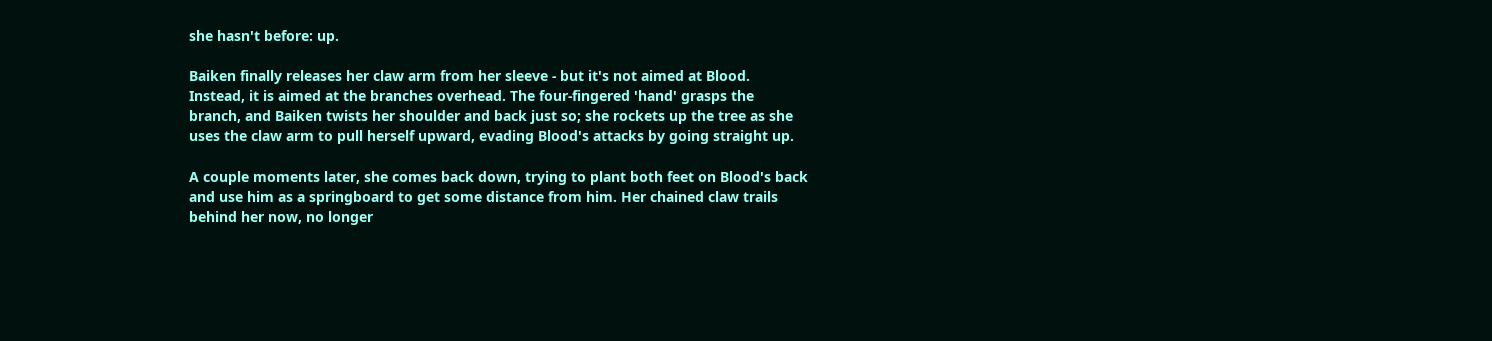she hasn't before: up.

Baiken finally releases her claw arm from her sleeve - but it's not aimed at Blood. Instead, it is aimed at the branches overhead. The four-fingered 'hand' grasps the branch, and Baiken twists her shoulder and back just so; she rockets up the tree as she uses the claw arm to pull herself upward, evading Blood's attacks by going straight up.

A couple moments later, she comes back down, trying to plant both feet on Blood's back and use him as a springboard to get some distance from him. Her chained claw trails behind her now, no longer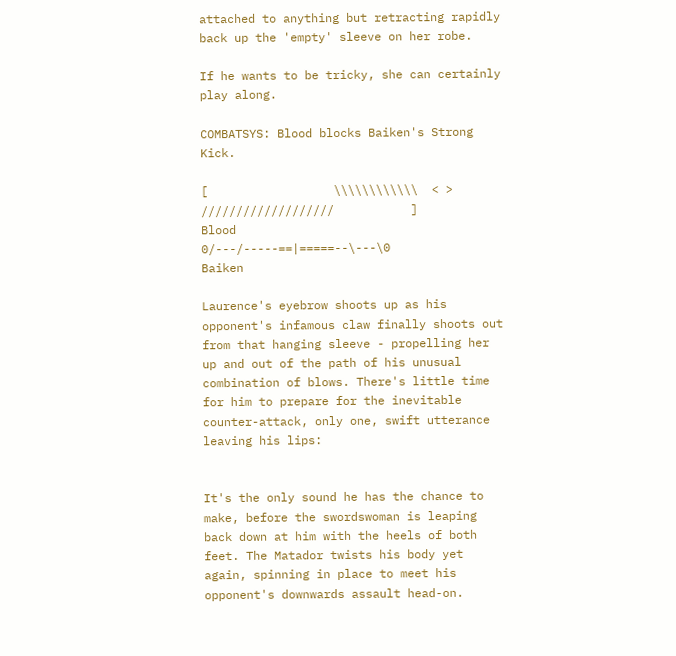attached to anything but retracting rapidly back up the 'empty' sleeve on her robe.

If he wants to be tricky, she can certainly play along.

COMBATSYS: Blood blocks Baiken's Strong Kick.

[                  \\\\\\\\\\\\  < >  ///////////////////           ]
Blood            0/---/-----==|=====--\---\0           Baiken

Laurence's eyebrow shoots up as his opponent's infamous claw finally shoots out from that hanging sleeve - propelling her up and out of the path of his unusual combination of blows. There's little time for him to prepare for the inevitable counter-attack, only one, swift utterance leaving his lips:


It's the only sound he has the chance to make, before the swordswoman is leaping back down at him with the heels of both feet. The Matador twists his body yet again, spinning in place to meet his opponent's downwards assault head-on.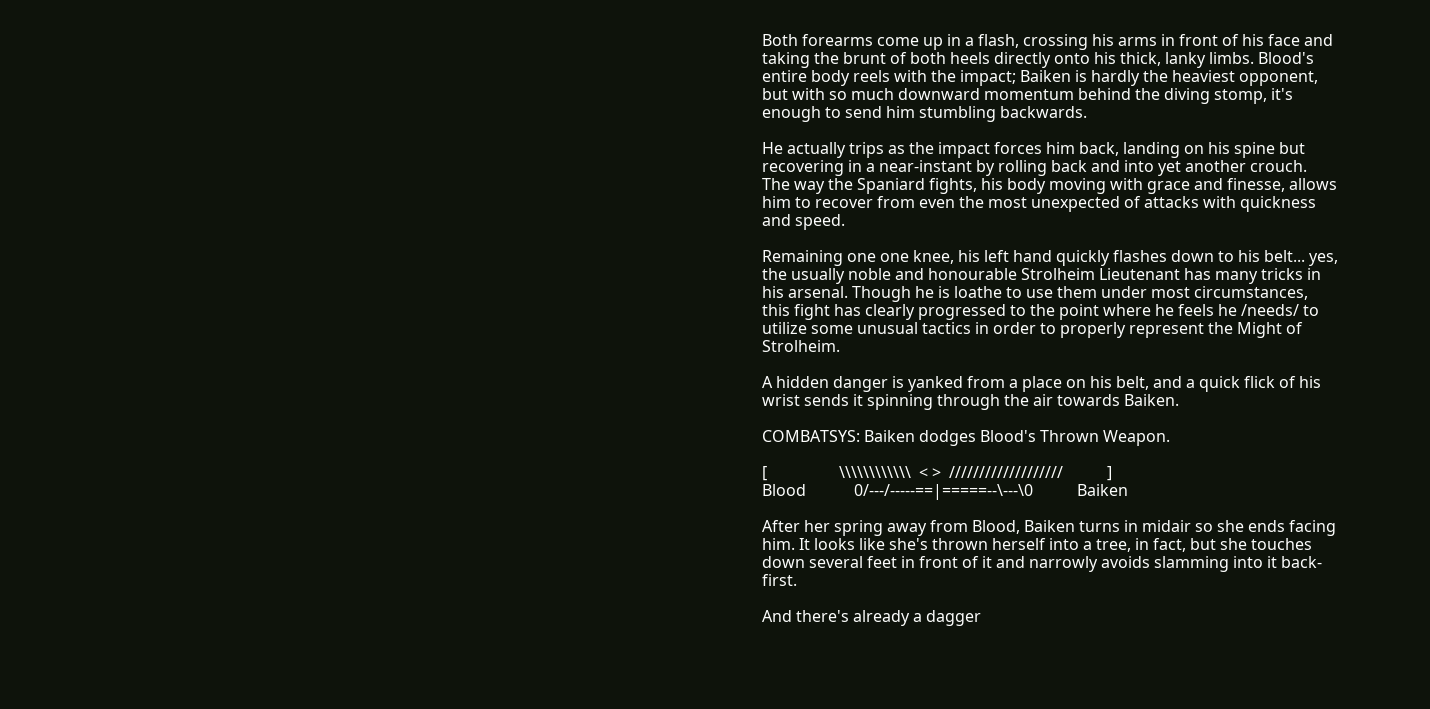Both forearms come up in a flash, crossing his arms in front of his face and taking the brunt of both heels directly onto his thick, lanky limbs. Blood's entire body reels with the impact; Baiken is hardly the heaviest opponent, but with so much downward momentum behind the diving stomp, it's enough to send him stumbling backwards.

He actually trips as the impact forces him back, landing on his spine but recovering in a near-instant by rolling back and into yet another crouch. The way the Spaniard fights, his body moving with grace and finesse, allows him to recover from even the most unexpected of attacks with quickness and speed.

Remaining one one knee, his left hand quickly flashes down to his belt... yes, the usually noble and honourable Strolheim Lieutenant has many tricks in his arsenal. Though he is loathe to use them under most circumstances, this fight has clearly progressed to the point where he feels he /needs/ to utilize some unusual tactics in order to properly represent the Might of Strolheim.

A hidden danger is yanked from a place on his belt, and a quick flick of his wrist sends it spinning through the air towards Baiken.

COMBATSYS: Baiken dodges Blood's Thrown Weapon.

[                  \\\\\\\\\\\\  < >  ///////////////////           ]
Blood            0/---/-----==|=====--\---\0           Baiken

After her spring away from Blood, Baiken turns in midair so she ends facing him. It looks like she's thrown herself into a tree, in fact, but she touches down several feet in front of it and narrowly avoids slamming into it back-first.

And there's already a dagger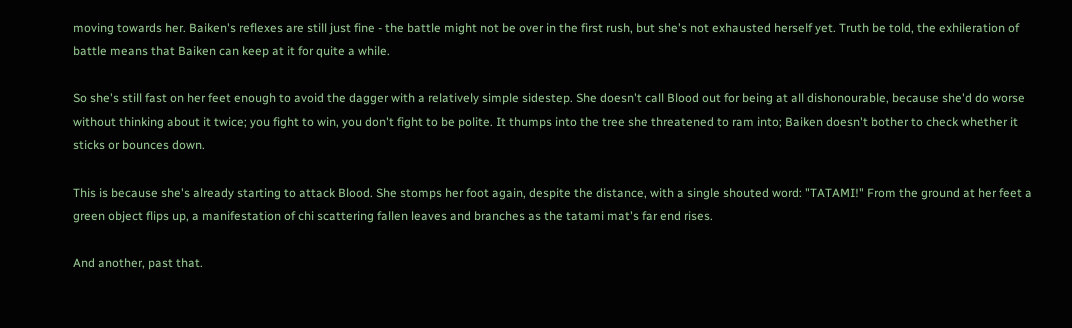moving towards her. Baiken's reflexes are still just fine - the battle might not be over in the first rush, but she's not exhausted herself yet. Truth be told, the exhileration of battle means that Baiken can keep at it for quite a while.

So she's still fast on her feet enough to avoid the dagger with a relatively simple sidestep. She doesn't call Blood out for being at all dishonourable, because she'd do worse without thinking about it twice; you fight to win, you don't fight to be polite. It thumps into the tree she threatened to ram into; Baiken doesn't bother to check whether it sticks or bounces down.

This is because she's already starting to attack Blood. She stomps her foot again, despite the distance, with a single shouted word: "TATAMI!" From the ground at her feet a green object flips up, a manifestation of chi scattering fallen leaves and branches as the tatami mat's far end rises.

And another, past that.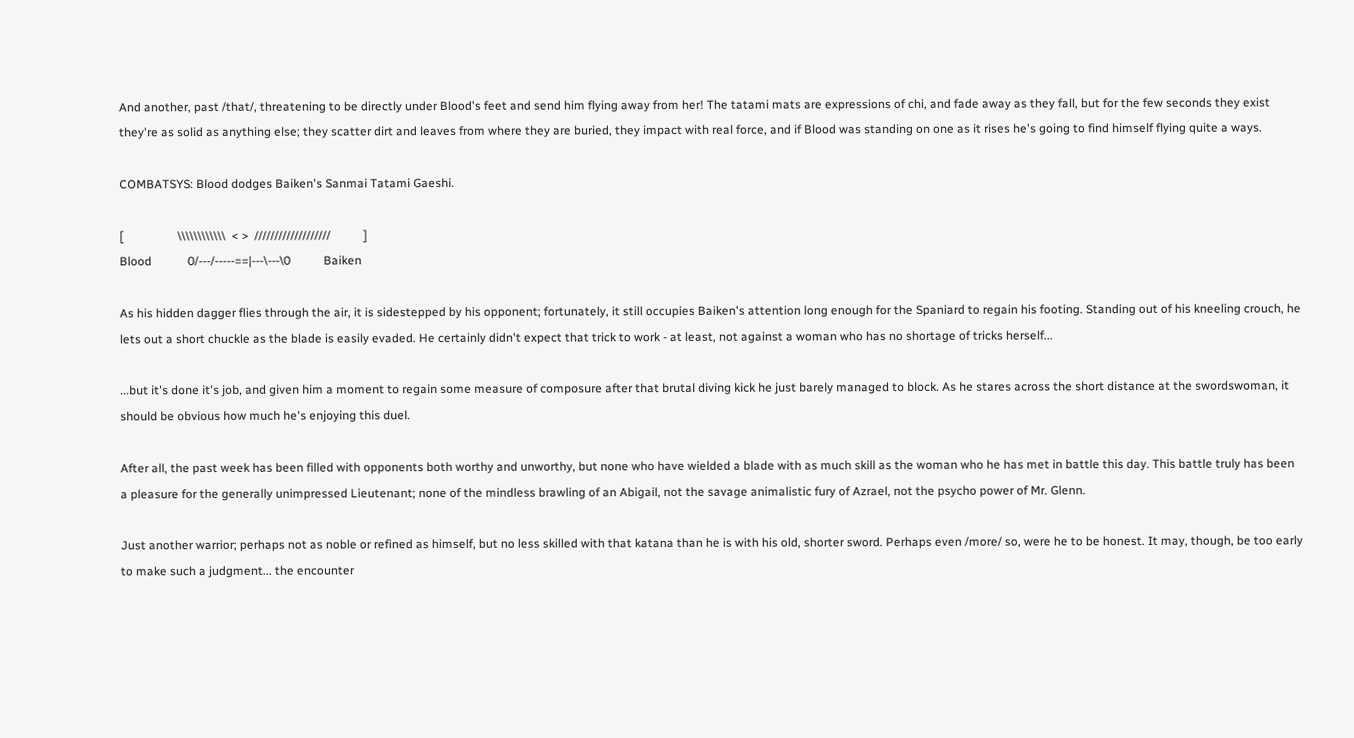And another, past /that/, threatening to be directly under Blood's feet and send him flying away from her! The tatami mats are expressions of chi, and fade away as they fall, but for the few seconds they exist they're as solid as anything else; they scatter dirt and leaves from where they are buried, they impact with real force, and if Blood was standing on one as it rises he's going to find himself flying quite a ways.

COMBATSYS: Blood dodges Baiken's Sanmai Tatami Gaeshi.

[                  \\\\\\\\\\\\  < >  ///////////////////           ]
Blood            0/---/-----==|---\---\0           Baiken

As his hidden dagger flies through the air, it is sidestepped by his opponent; fortunately, it still occupies Baiken's attention long enough for the Spaniard to regain his footing. Standing out of his kneeling crouch, he lets out a short chuckle as the blade is easily evaded. He certainly didn't expect that trick to work - at least, not against a woman who has no shortage of tricks herself...

...but it's done it's job, and given him a moment to regain some measure of composure after that brutal diving kick he just barely managed to block. As he stares across the short distance at the swordswoman, it should be obvious how much he's enjoying this duel.

After all, the past week has been filled with opponents both worthy and unworthy, but none who have wielded a blade with as much skill as the woman who he has met in battle this day. This battle truly has been a pleasure for the generally unimpressed Lieutenant; none of the mindless brawling of an Abigail, not the savage animalistic fury of Azrael, not the psycho power of Mr. Glenn.

Just another warrior; perhaps not as noble or refined as himself, but no less skilled with that katana than he is with his old, shorter sword. Perhaps even /more/ so, were he to be honest. It may, though, be too early to make such a judgment... the encounter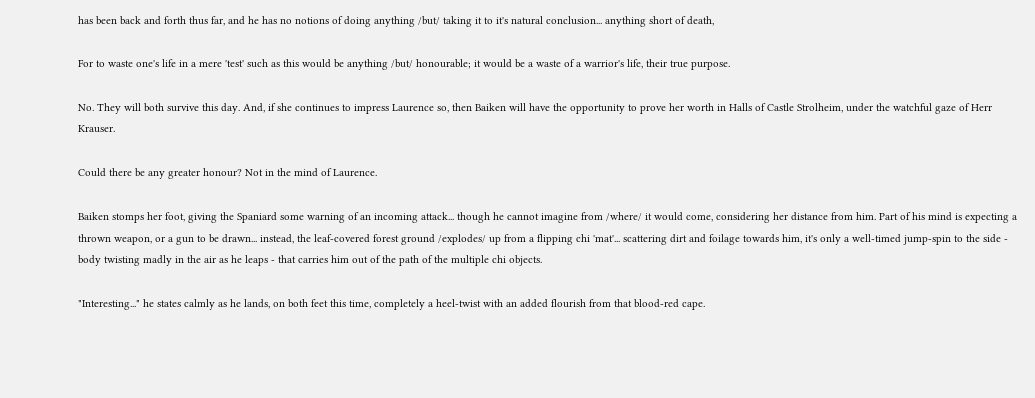has been back and forth thus far, and he has no notions of doing anything /but/ taking it to it's natural conclusion... anything short of death,

For to waste one's life in a mere 'test' such as this would be anything /but/ honourable; it would be a waste of a warrior's life, their true purpose.

No. They will both survive this day. And, if she continues to impress Laurence so, then Baiken will have the opportunity to prove her worth in Halls of Castle Strolheim, under the watchful gaze of Herr Krauser.

Could there be any greater honour? Not in the mind of Laurence.

Baiken stomps her foot, giving the Spaniard some warning of an incoming attack... though he cannot imagine from /where/ it would come, considering her distance from him. Part of his mind is expecting a thrown weapon, or a gun to be drawn... instead, the leaf-covered forest ground /explodes/ up from a flipping chi 'mat'... scattering dirt and foilage towards him, it's only a well-timed jump-spin to the side - body twisting madly in the air as he leaps - that carries him out of the path of the multiple chi objects.

"Interesting..." he states calmly as he lands, on both feet this time, completely a heel-twist with an added flourish from that blood-red cape.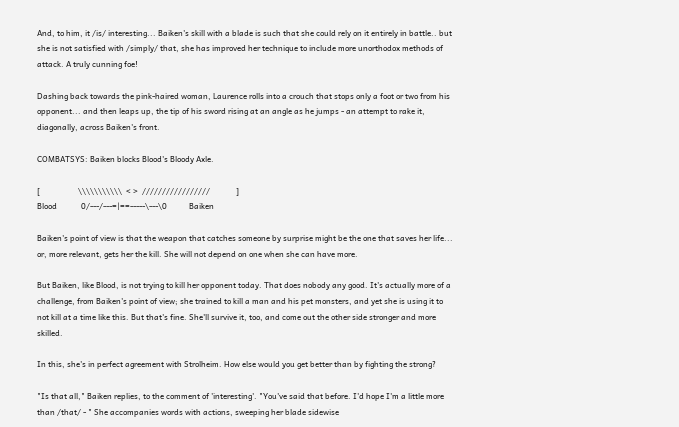And, to him, it /is/ interesting... Baiken's skill with a blade is such that she could rely on it entirely in battle.. but she is not satisfied with /simply/ that, she has improved her technique to include more unorthodox methods of attack. A truly cunning foe!

Dashing back towards the pink-haired woman, Laurence rolls into a crouch that stops only a foot or two from his opponent... and then leaps up, the tip of his sword rising at an angle as he jumps - an attempt to rake it, diagonally, across Baiken's front.

COMBATSYS: Baiken blocks Blood's Bloody Axle.

[                   \\\\\\\\\\\  < >  /////////////////             ]
Blood            0/---/---=|==-----\---\0           Baiken

Baiken's point of view is that the weapon that catches someone by surprise might be the one that saves her life... or, more relevant, gets her the kill. She will not depend on one when she can have more.

But Baiken, like Blood, is not trying to kill her opponent today. That does nobody any good. It's actually more of a challenge, from Baiken's point of view; she trained to kill a man and his pet monsters, and yet she is using it to not kill at a time like this. But that's fine. She'll survive it, too, and come out the other side stronger and more skilled.

In this, she's in perfect agreement with Strolheim. How else would you get better than by fighting the strong?

"Is that all," Baiken replies, to the comment of 'interesting'. "You've said that before. I'd hope I'm a little more than /that/ - " She accompanies words with actions, sweeping her blade sidewise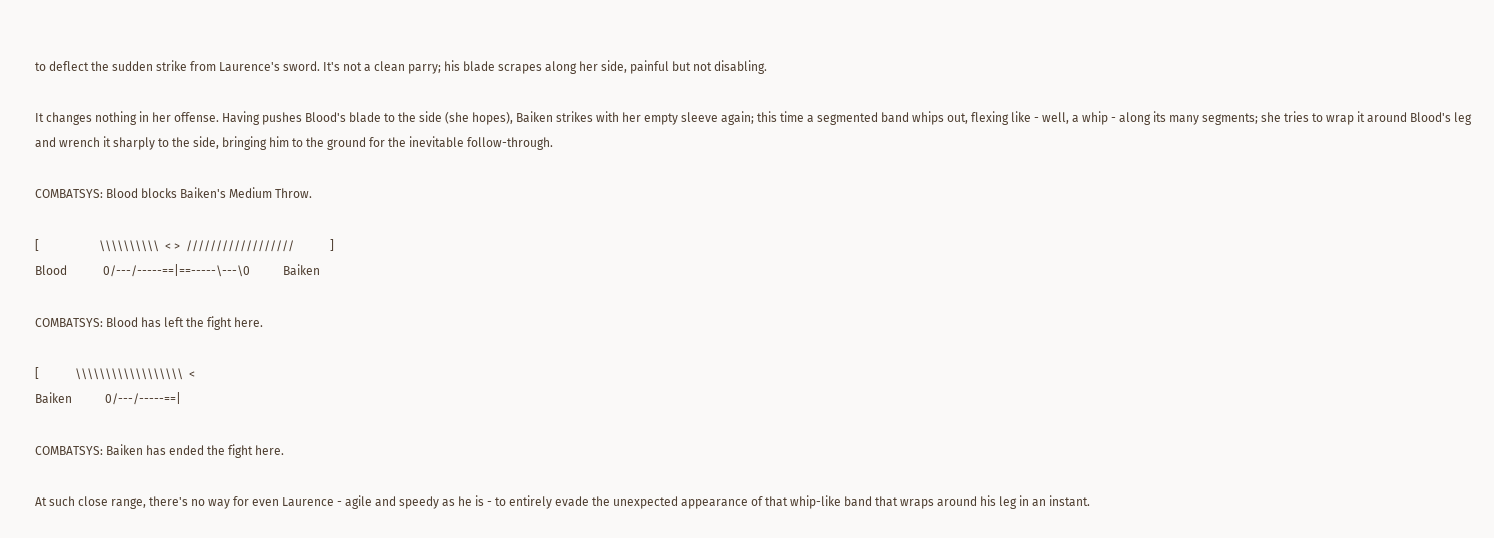to deflect the sudden strike from Laurence's sword. It's not a clean parry; his blade scrapes along her side, painful but not disabling.

It changes nothing in her offense. Having pushes Blood's blade to the side (she hopes), Baiken strikes with her empty sleeve again; this time a segmented band whips out, flexing like - well, a whip - along its many segments; she tries to wrap it around Blood's leg and wrench it sharply to the side, bringing him to the ground for the inevitable follow-through.

COMBATSYS: Blood blocks Baiken's Medium Throw.

[                    \\\\\\\\\\  < >  //////////////////            ]
Blood            0/---/-----==|==-----\---\0           Baiken

COMBATSYS: Blood has left the fight here.

[            \\\\\\\\\\\\\\\\\\  <
Baiken           0/---/-----==|

COMBATSYS: Baiken has ended the fight here.

At such close range, there's no way for even Laurence - agile and speedy as he is - to entirely evade the unexpected appearance of that whip-like band that wraps around his leg in an instant.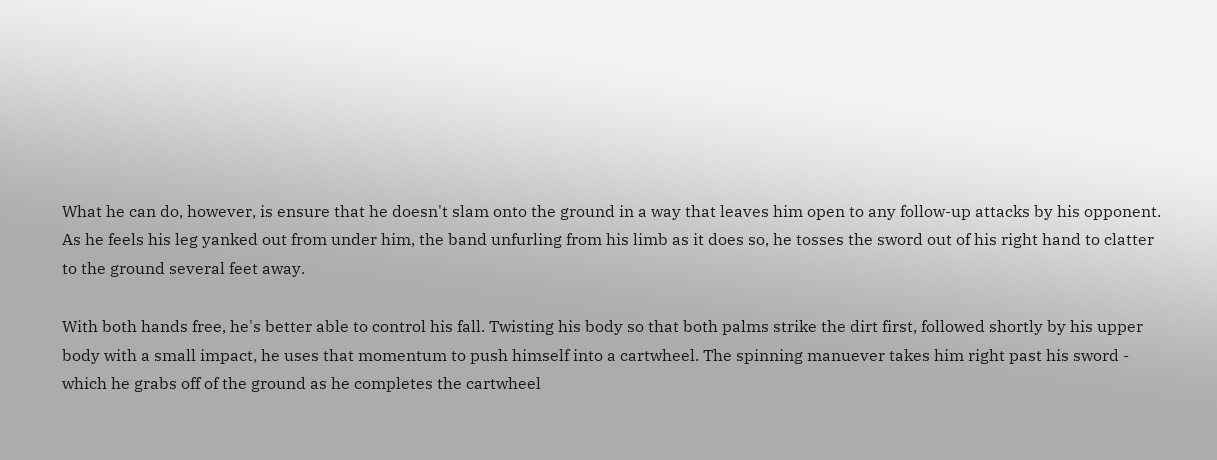What he can do, however, is ensure that he doesn't slam onto the ground in a way that leaves him open to any follow-up attacks by his opponent. As he feels his leg yanked out from under him, the band unfurling from his limb as it does so, he tosses the sword out of his right hand to clatter to the ground several feet away.

With both hands free, he's better able to control his fall. Twisting his body so that both palms strike the dirt first, followed shortly by his upper body with a small impact, he uses that momentum to push himself into a cartwheel. The spinning manuever takes him right past his sword - which he grabs off of the ground as he completes the cartwheel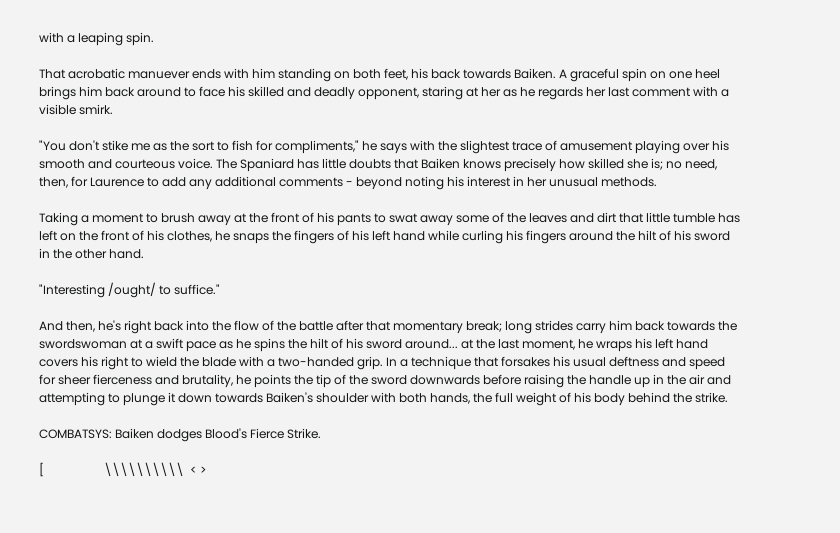with a leaping spin.

That acrobatic manuever ends with him standing on both feet, his back towards Baiken. A graceful spin on one heel brings him back around to face his skilled and deadly opponent, staring at her as he regards her last comment with a visible smirk.

"You don't stike me as the sort to fish for compliments," he says with the slightest trace of amusement playing over his smooth and courteous voice. The Spaniard has little doubts that Baiken knows precisely how skilled she is; no need, then, for Laurence to add any additional comments - beyond noting his interest in her unusual methods.

Taking a moment to brush away at the front of his pants to swat away some of the leaves and dirt that little tumble has left on the front of his clothes, he snaps the fingers of his left hand while curling his fingers around the hilt of his sword in the other hand.

"Interesting /ought/ to suffice."

And then, he's right back into the flow of the battle after that momentary break; long strides carry him back towards the swordswoman at a swift pace as he spins the hilt of his sword around... at the last moment, he wraps his left hand covers his right to wield the blade with a two-handed grip. In a technique that forsakes his usual deftness and speed for sheer fierceness and brutality, he points the tip of the sword downwards before raising the handle up in the air and attempting to plunge it down towards Baiken's shoulder with both hands, the full weight of his body behind the strike.

COMBATSYS: Baiken dodges Blood's Fierce Strike.

[                    \\\\\\\\\\  < >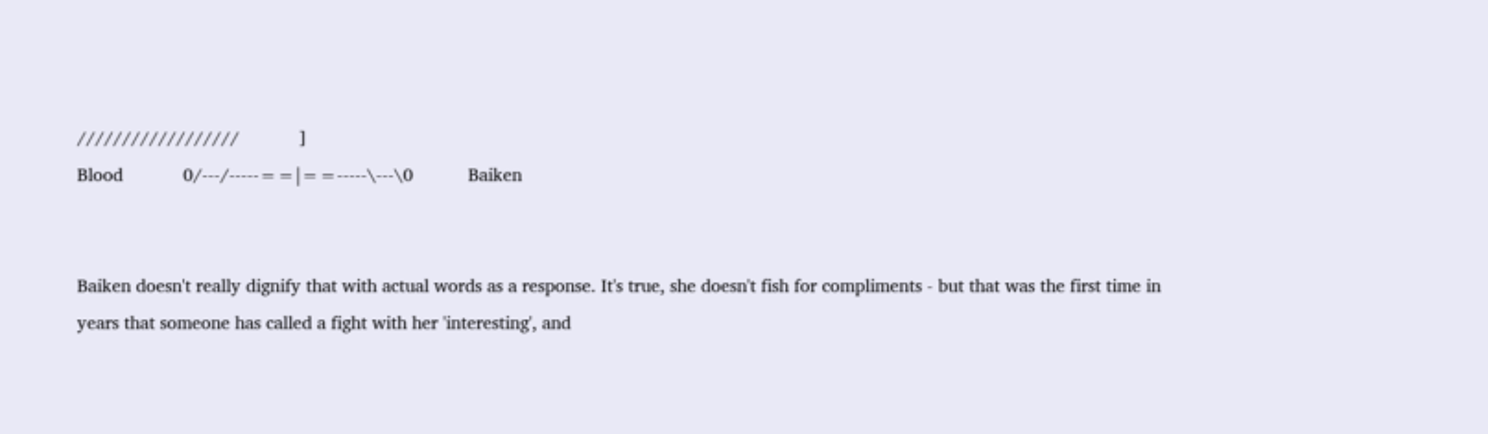//////////////////            ]
Blood            0/---/-----==|==-----\---\0           Baiken


Baiken doesn't really dignify that with actual words as a response. It's true, she doesn't fish for compliments - but that was the first time in years that someone has called a fight with her 'interesting', and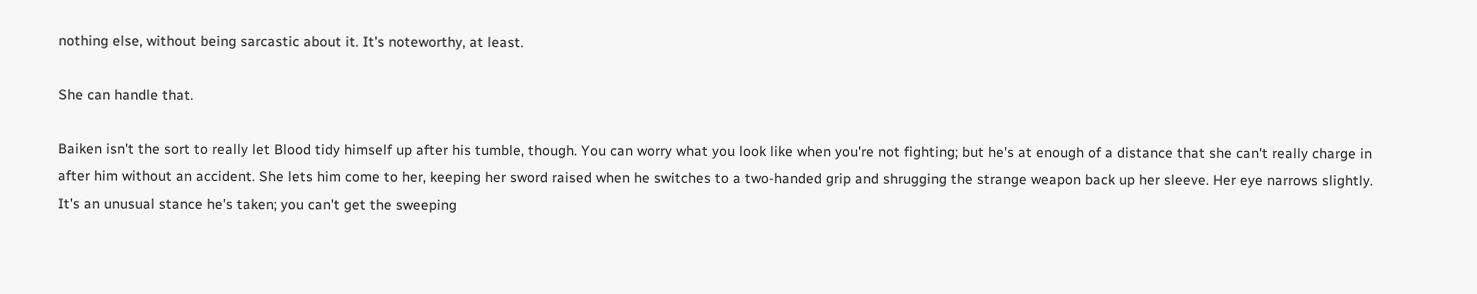nothing else, without being sarcastic about it. It's noteworthy, at least.

She can handle that.

Baiken isn't the sort to really let Blood tidy himself up after his tumble, though. You can worry what you look like when you're not fighting; but he's at enough of a distance that she can't really charge in after him without an accident. She lets him come to her, keeping her sword raised when he switches to a two-handed grip and shrugging the strange weapon back up her sleeve. Her eye narrows slightly. It's an unusual stance he's taken; you can't get the sweeping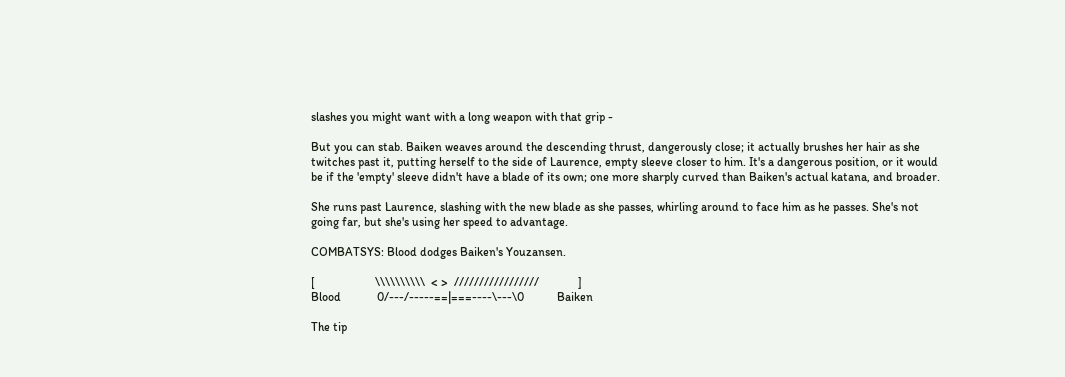slashes you might want with a long weapon with that grip -

But you can stab. Baiken weaves around the descending thrust, dangerously close; it actually brushes her hair as she twitches past it, putting herself to the side of Laurence, empty sleeve closer to him. It's a dangerous position, or it would be if the 'empty' sleeve didn't have a blade of its own; one more sharply curved than Baiken's actual katana, and broader.

She runs past Laurence, slashing with the new blade as she passes, whirling around to face him as he passes. She's not going far, but she's using her speed to advantage.

COMBATSYS: Blood dodges Baiken's Youzansen.

[                    \\\\\\\\\\  < >  /////////////////             ]
Blood            0/---/-----==|===----\---\0           Baiken

The tip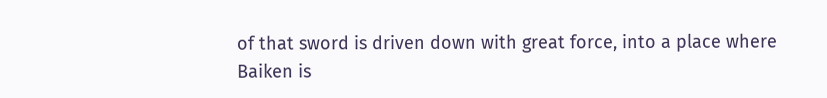of that sword is driven down with great force, into a place where Baiken is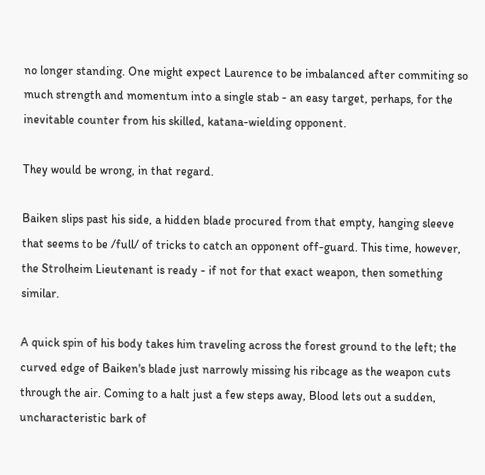no longer standing. One might expect Laurence to be imbalanced after commiting so much strength and momentum into a single stab - an easy target, perhaps, for the inevitable counter from his skilled, katana-wielding opponent.

They would be wrong, in that regard.

Baiken slips past his side, a hidden blade procured from that empty, hanging sleeve that seems to be /full/ of tricks to catch an opponent off-guard. This time, however, the Strolheim Lieutenant is ready - if not for that exact weapon, then something similar.

A quick spin of his body takes him traveling across the forest ground to the left; the curved edge of Baiken's blade just narrowly missing his ribcage as the weapon cuts through the air. Coming to a halt just a few steps away, Blood lets out a sudden, uncharacteristic bark of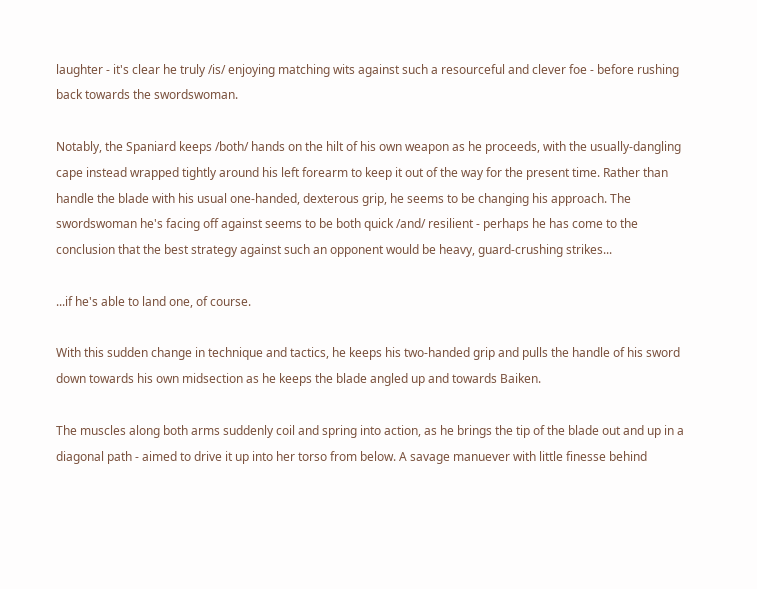laughter - it's clear he truly /is/ enjoying matching wits against such a resourceful and clever foe - before rushing back towards the swordswoman.

Notably, the Spaniard keeps /both/ hands on the hilt of his own weapon as he proceeds, with the usually-dangling cape instead wrapped tightly around his left forearm to keep it out of the way for the present time. Rather than handle the blade with his usual one-handed, dexterous grip, he seems to be changing his approach. The swordswoman he's facing off against seems to be both quick /and/ resilient - perhaps he has come to the conclusion that the best strategy against such an opponent would be heavy, guard-crushing strikes...

...if he's able to land one, of course.

With this sudden change in technique and tactics, he keeps his two-handed grip and pulls the handle of his sword down towards his own midsection as he keeps the blade angled up and towards Baiken.

The muscles along both arms suddenly coil and spring into action, as he brings the tip of the blade out and up in a diagonal path - aimed to drive it up into her torso from below. A savage manuever with little finesse behind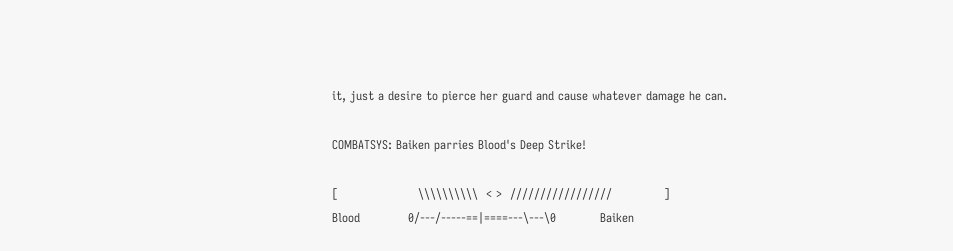it, just a desire to pierce her guard and cause whatever damage he can.

COMBATSYS: Baiken parries Blood's Deep Strike!

[                    \\\\\\\\\\  < >  /////////////////             ]
Blood            0/---/-----==|====---\---\0           Baiken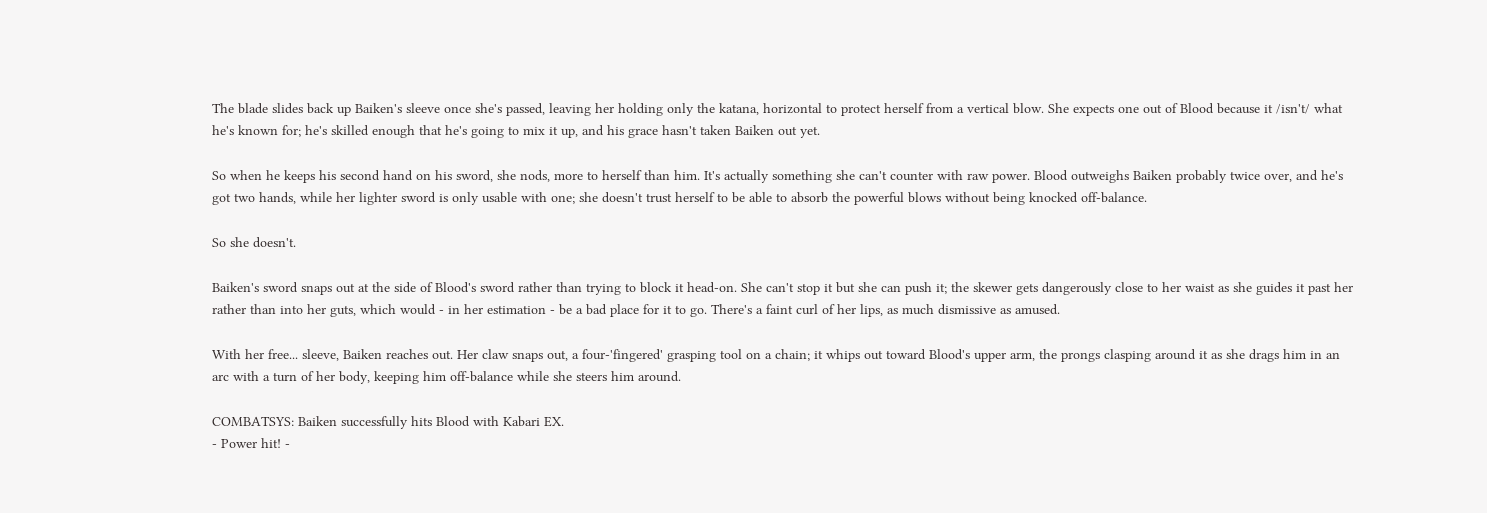The blade slides back up Baiken's sleeve once she's passed, leaving her holding only the katana, horizontal to protect herself from a vertical blow. She expects one out of Blood because it /isn't/ what he's known for; he's skilled enough that he's going to mix it up, and his grace hasn't taken Baiken out yet.

So when he keeps his second hand on his sword, she nods, more to herself than him. It's actually something she can't counter with raw power. Blood outweighs Baiken probably twice over, and he's got two hands, while her lighter sword is only usable with one; she doesn't trust herself to be able to absorb the powerful blows without being knocked off-balance.

So she doesn't.

Baiken's sword snaps out at the side of Blood's sword rather than trying to block it head-on. She can't stop it but she can push it; the skewer gets dangerously close to her waist as she guides it past her rather than into her guts, which would - in her estimation - be a bad place for it to go. There's a faint curl of her lips, as much dismissive as amused.

With her free... sleeve, Baiken reaches out. Her claw snaps out, a four-'fingered' grasping tool on a chain; it whips out toward Blood's upper arm, the prongs clasping around it as she drags him in an arc with a turn of her body, keeping him off-balance while she steers him around.

COMBATSYS: Baiken successfully hits Blood with Kabari EX.
- Power hit! -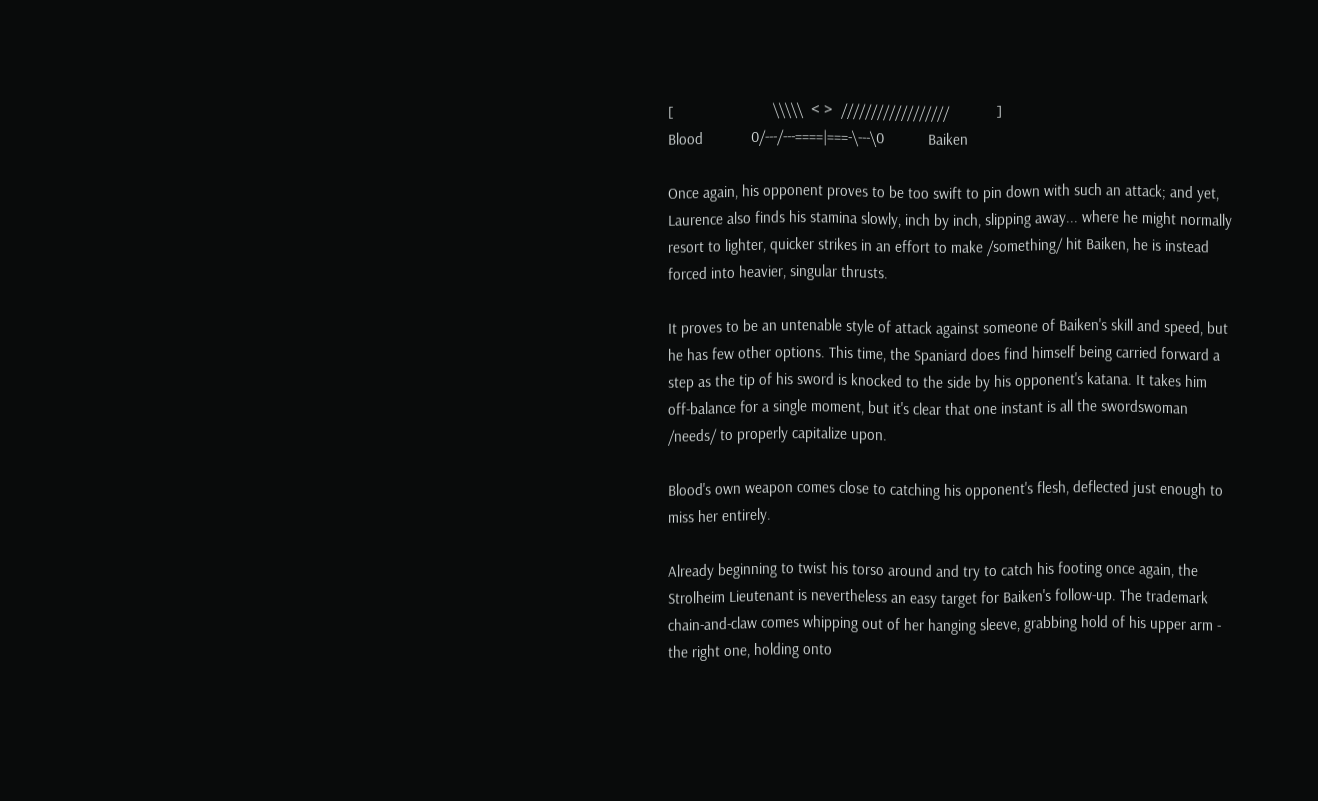[                         \\\\\  < >  //////////////////            ]
Blood            0/---/---====|===-\---\0           Baiken

Once again, his opponent proves to be too swift to pin down with such an attack; and yet, Laurence also finds his stamina slowly, inch by inch, slipping away... where he might normally resort to lighter, quicker strikes in an effort to make /something/ hit Baiken, he is instead forced into heavier, singular thrusts.

It proves to be an untenable style of attack against someone of Baiken's skill and speed, but he has few other options. This time, the Spaniard does find himself being carried forward a step as the tip of his sword is knocked to the side by his opponent's katana. It takes him off-balance for a single moment, but it's clear that one instant is all the swordswoman /needs/ to properly capitalize upon.

Blood's own weapon comes close to catching his opponent's flesh, deflected just enough to miss her entirely.

Already beginning to twist his torso around and try to catch his footing once again, the Strolheim Lieutenant is nevertheless an easy target for Baiken's follow-up. The trademark chain-and-claw comes whipping out of her hanging sleeve, grabbing hold of his upper arm - the right one, holding onto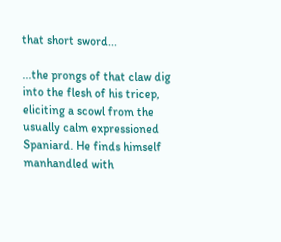that short sword...

...the prongs of that claw dig into the flesh of his tricep, eliciting a scowl from the usually calm expressioned Spaniard. He finds himself manhandled with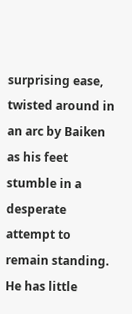surprising ease, twisted around in an arc by Baiken as his feet stumble in a desperate attempt to remain standing. He has little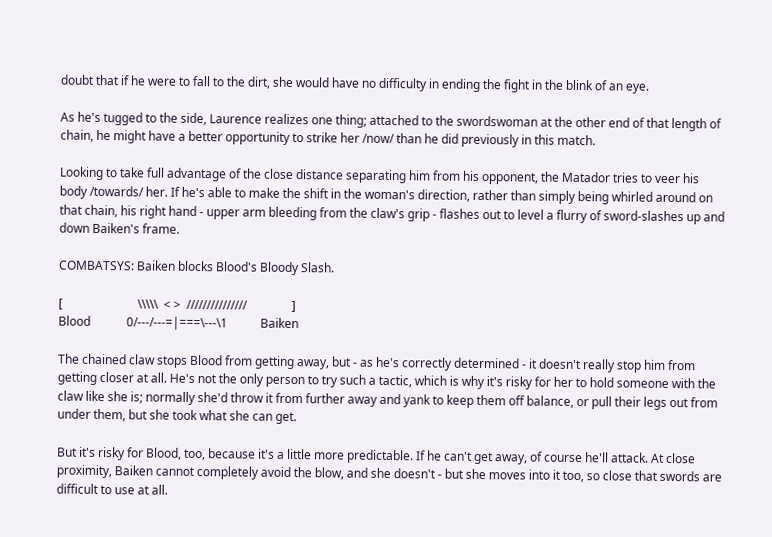doubt that if he were to fall to the dirt, she would have no difficulty in ending the fight in the blink of an eye.

As he's tugged to the side, Laurence realizes one thing; attached to the swordswoman at the other end of that length of chain, he might have a better opportunity to strike her /now/ than he did previously in this match.

Looking to take full advantage of the close distance separating him from his opponent, the Matador tries to veer his body /towards/ her. If he's able to make the shift in the woman's direction, rather than simply being whirled around on that chain, his right hand - upper arm bleeding from the claw's grip - flashes out to level a flurry of sword-slashes up and down Baiken's frame.

COMBATSYS: Baiken blocks Blood's Bloody Slash.

[                         \\\\\  < >  ///////////////               ]
Blood            0/---/---=|===\---\1           Baiken

The chained claw stops Blood from getting away, but - as he's correctly determined - it doesn't really stop him from getting closer at all. He's not the only person to try such a tactic, which is why it's risky for her to hold someone with the claw like she is; normally she'd throw it from further away and yank to keep them off balance, or pull their legs out from under them, but she took what she can get.

But it's risky for Blood, too, because it's a little more predictable. If he can't get away, of course he'll attack. At close proximity, Baiken cannot completely avoid the blow, and she doesn't - but she moves into it too, so close that swords are difficult to use at all.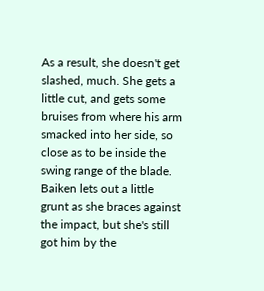As a result, she doesn't get slashed, much. She gets a little cut, and gets some bruises from where his arm smacked into her side, so close as to be inside the swing range of the blade. Baiken lets out a little grunt as she braces against the impact, but she's still got him by the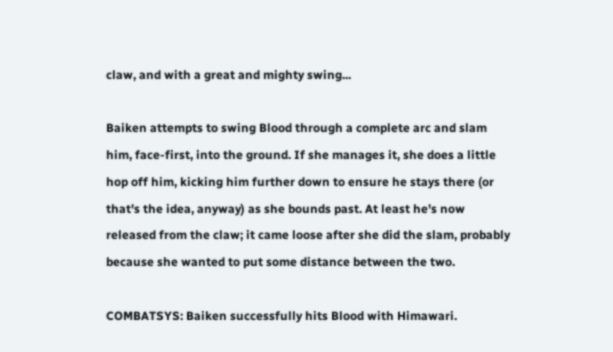claw, and with a great and mighty swing...

Baiken attempts to swing Blood through a complete arc and slam him, face-first, into the ground. If she manages it, she does a little hop off him, kicking him further down to ensure he stays there (or that's the idea, anyway) as she bounds past. At least he's now released from the claw; it came loose after she did the slam, probably because she wanted to put some distance between the two.

COMBATSYS: Baiken successfully hits Blood with Himawari.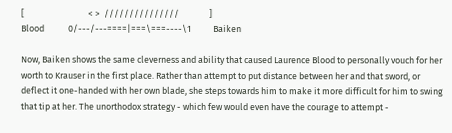[                                < >  ///////////////               ]
Blood            0/---/---====|===\===----\1           Baiken

Now, Baiken shows the same cleverness and ability that caused Laurence Blood to personally vouch for her worth to Krauser in the first place. Rather than attempt to put distance between her and that sword, or deflect it one-handed with her own blade, she steps towards him to make it more difficult for him to swing that tip at her. The unorthodox strategy - which few would even have the courage to attempt -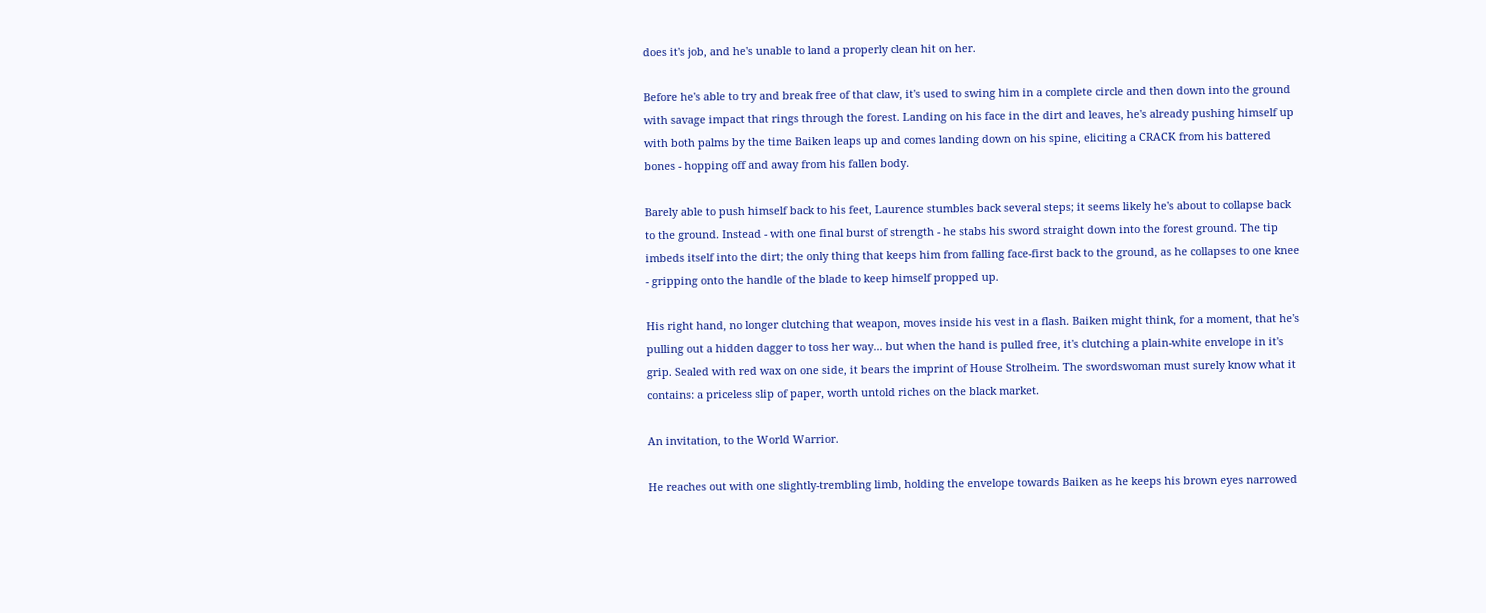does it's job, and he's unable to land a properly clean hit on her.

Before he's able to try and break free of that claw, it's used to swing him in a complete circle and then down into the ground with savage impact that rings through the forest. Landing on his face in the dirt and leaves, he's already pushing himself up with both palms by the time Baiken leaps up and comes landing down on his spine, eliciting a CRACK from his battered bones - hopping off and away from his fallen body.

Barely able to push himself back to his feet, Laurence stumbles back several steps; it seems likely he's about to collapse back to the ground. Instead - with one final burst of strength - he stabs his sword straight down into the forest ground. The tip imbeds itself into the dirt; the only thing that keeps him from falling face-first back to the ground, as he collapses to one knee - gripping onto the handle of the blade to keep himself propped up.

His right hand, no longer clutching that weapon, moves inside his vest in a flash. Baiken might think, for a moment, that he's pulling out a hidden dagger to toss her way... but when the hand is pulled free, it's clutching a plain-white envelope in it's grip. Sealed with red wax on one side, it bears the imprint of House Strolheim. The swordswoman must surely know what it contains: a priceless slip of paper, worth untold riches on the black market.

An invitation, to the World Warrior.

He reaches out with one slightly-trembling limb, holding the envelope towards Baiken as he keeps his brown eyes narrowed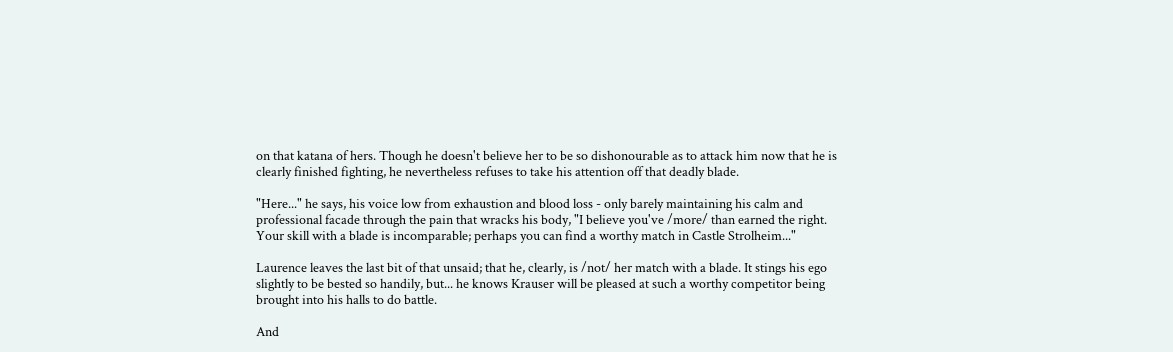on that katana of hers. Though he doesn't believe her to be so dishonourable as to attack him now that he is clearly finished fighting, he nevertheless refuses to take his attention off that deadly blade.

"Here..." he says, his voice low from exhaustion and blood loss - only barely maintaining his calm and professional facade through the pain that wracks his body, "I believe you've /more/ than earned the right. Your skill with a blade is incomparable; perhaps you can find a worthy match in Castle Strolheim..."

Laurence leaves the last bit of that unsaid; that he, clearly, is /not/ her match with a blade. It stings his ego slightly to be bested so handily, but... he knows Krauser will be pleased at such a worthy competitor being brought into his halls to do battle.

And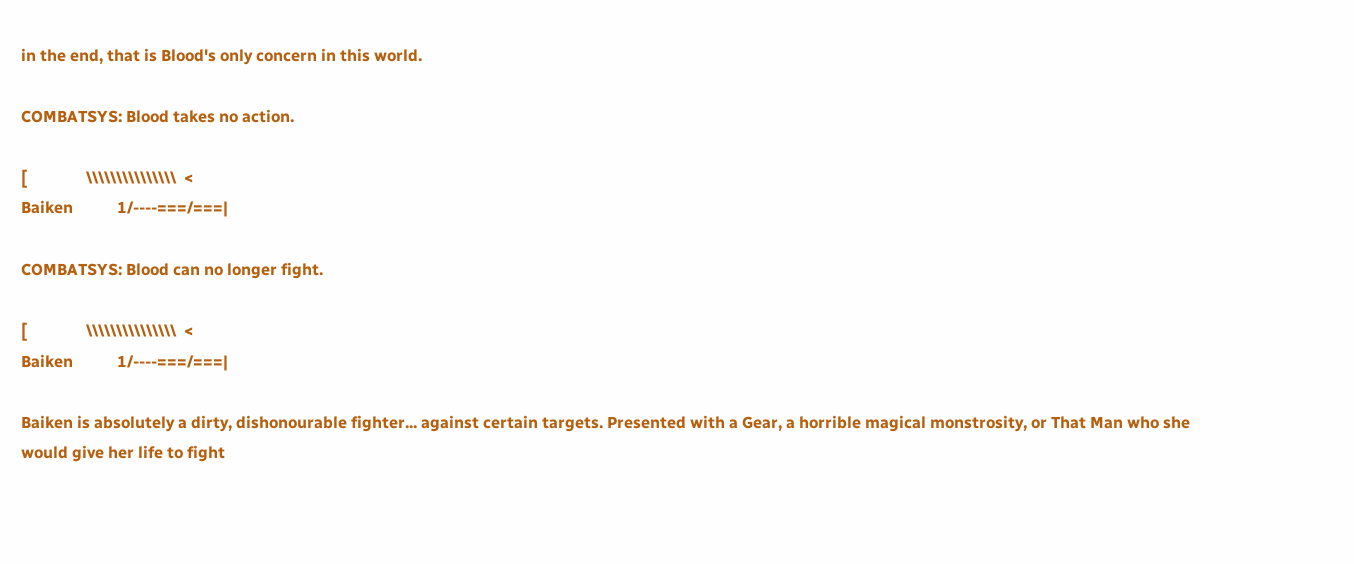in the end, that is Blood's only concern in this world.

COMBATSYS: Blood takes no action.

[               \\\\\\\\\\\\\\\  <
Baiken           1/----===/===|

COMBATSYS: Blood can no longer fight.

[               \\\\\\\\\\\\\\\  <
Baiken           1/----===/===|

Baiken is absolutely a dirty, dishonourable fighter... against certain targets. Presented with a Gear, a horrible magical monstrosity, or That Man who she would give her life to fight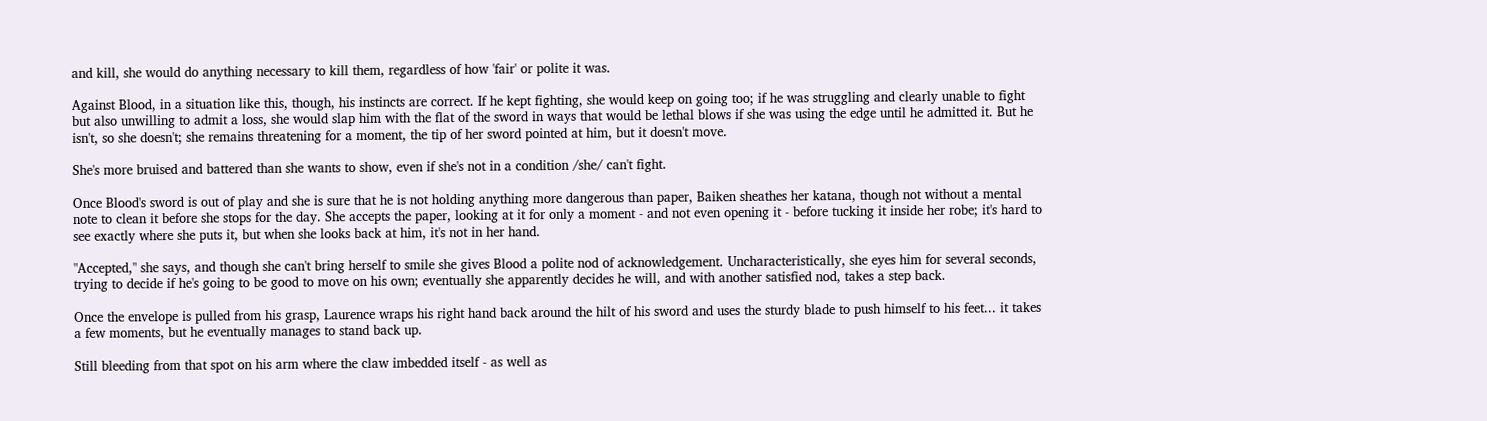and kill, she would do anything necessary to kill them, regardless of how 'fair' or polite it was.

Against Blood, in a situation like this, though, his instincts are correct. If he kept fighting, she would keep on going too; if he was struggling and clearly unable to fight but also unwilling to admit a loss, she would slap him with the flat of the sword in ways that would be lethal blows if she was using the edge until he admitted it. But he isn't, so she doesn't; she remains threatening for a moment, the tip of her sword pointed at him, but it doesn't move.

She's more bruised and battered than she wants to show, even if she's not in a condition /she/ can't fight.

Once Blood's sword is out of play and she is sure that he is not holding anything more dangerous than paper, Baiken sheathes her katana, though not without a mental note to clean it before she stops for the day. She accepts the paper, looking at it for only a moment - and not even opening it - before tucking it inside her robe; it's hard to see exactly where she puts it, but when she looks back at him, it's not in her hand.

"Accepted," she says, and though she can't bring herself to smile she gives Blood a polite nod of acknowledgement. Uncharacteristically, she eyes him for several seconds, trying to decide if he's going to be good to move on his own; eventually she apparently decides he will, and with another satisfied nod, takes a step back.

Once the envelope is pulled from his grasp, Laurence wraps his right hand back around the hilt of his sword and uses the sturdy blade to push himself to his feet... it takes a few moments, but he eventually manages to stand back up.

Still bleeding from that spot on his arm where the claw imbedded itself - as well as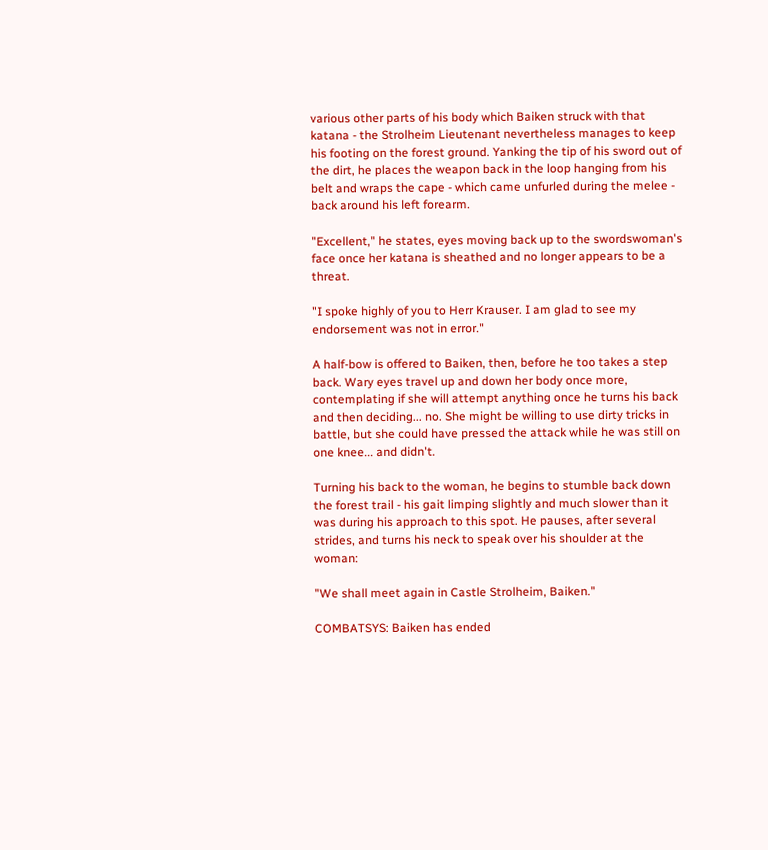various other parts of his body which Baiken struck with that katana - the Strolheim Lieutenant nevertheless manages to keep his footing on the forest ground. Yanking the tip of his sword out of the dirt, he places the weapon back in the loop hanging from his belt and wraps the cape - which came unfurled during the melee - back around his left forearm.

"Excellent," he states, eyes moving back up to the swordswoman's face once her katana is sheathed and no longer appears to be a threat.

"I spoke highly of you to Herr Krauser. I am glad to see my endorsement was not in error."

A half-bow is offered to Baiken, then, before he too takes a step back. Wary eyes travel up and down her body once more, contemplating if she will attempt anything once he turns his back and then deciding... no. She might be willing to use dirty tricks in battle, but she could have pressed the attack while he was still on one knee... and didn't.

Turning his back to the woman, he begins to stumble back down the forest trail - his gait limping slightly and much slower than it was during his approach to this spot. He pauses, after several strides, and turns his neck to speak over his shoulder at the woman:

"We shall meet again in Castle Strolheim, Baiken."

COMBATSYS: Baiken has ended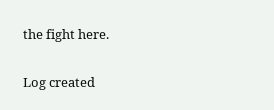the fight here.

Log created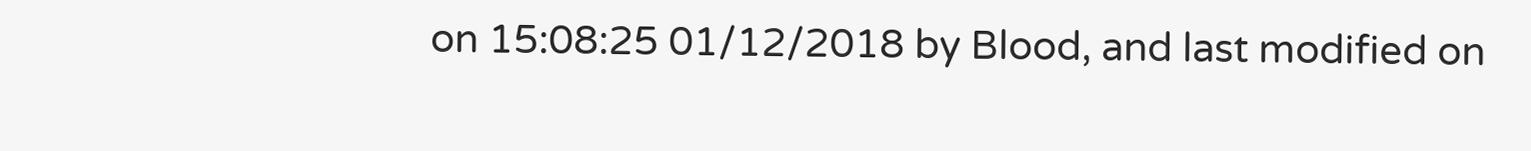on 15:08:25 01/12/2018 by Blood, and last modified on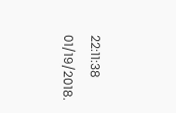22:11:38 01/19/2018.